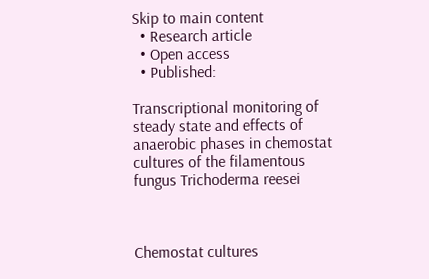Skip to main content
  • Research article
  • Open access
  • Published:

Transcriptional monitoring of steady state and effects of anaerobic phases in chemostat cultures of the filamentous fungus Trichoderma reesei



Chemostat cultures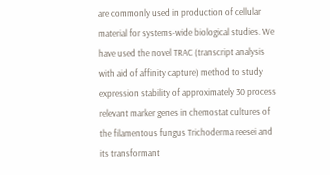are commonly used in production of cellular material for systems-wide biological studies. We have used the novel TRAC (transcript analysis with aid of affinity capture) method to study expression stability of approximately 30 process relevant marker genes in chemostat cultures of the filamentous fungus Trichoderma reesei and its transformant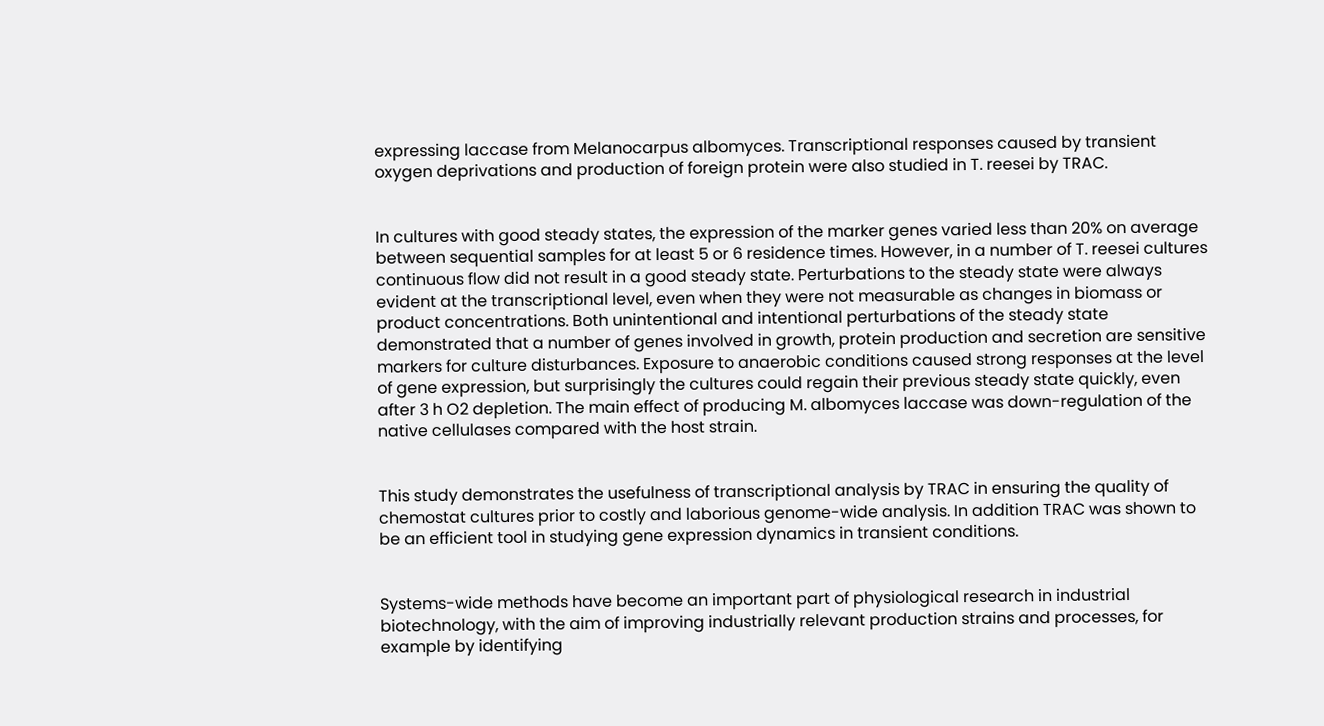expressing laccase from Melanocarpus albomyces. Transcriptional responses caused by transient oxygen deprivations and production of foreign protein were also studied in T. reesei by TRAC.


In cultures with good steady states, the expression of the marker genes varied less than 20% on average between sequential samples for at least 5 or 6 residence times. However, in a number of T. reesei cultures continuous flow did not result in a good steady state. Perturbations to the steady state were always evident at the transcriptional level, even when they were not measurable as changes in biomass or product concentrations. Both unintentional and intentional perturbations of the steady state demonstrated that a number of genes involved in growth, protein production and secretion are sensitive markers for culture disturbances. Exposure to anaerobic conditions caused strong responses at the level of gene expression, but surprisingly the cultures could regain their previous steady state quickly, even after 3 h O2 depletion. The main effect of producing M. albomyces laccase was down-regulation of the native cellulases compared with the host strain.


This study demonstrates the usefulness of transcriptional analysis by TRAC in ensuring the quality of chemostat cultures prior to costly and laborious genome-wide analysis. In addition TRAC was shown to be an efficient tool in studying gene expression dynamics in transient conditions.


Systems-wide methods have become an important part of physiological research in industrial biotechnology, with the aim of improving industrially relevant production strains and processes, for example by identifying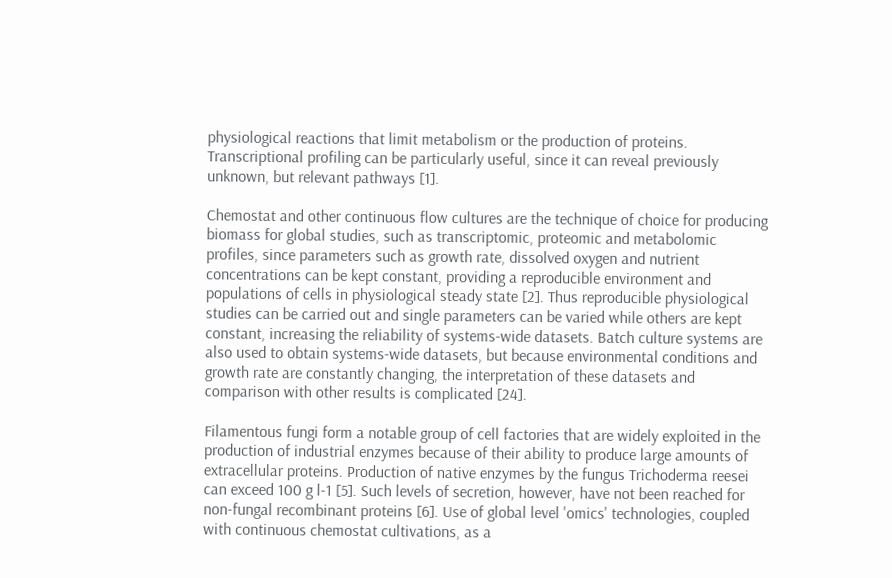physiological reactions that limit metabolism or the production of proteins. Transcriptional profiling can be particularly useful, since it can reveal previously unknown, but relevant pathways [1].

Chemostat and other continuous flow cultures are the technique of choice for producing biomass for global studies, such as transcriptomic, proteomic and metabolomic profiles, since parameters such as growth rate, dissolved oxygen and nutrient concentrations can be kept constant, providing a reproducible environment and populations of cells in physiological steady state [2]. Thus reproducible physiological studies can be carried out and single parameters can be varied while others are kept constant, increasing the reliability of systems-wide datasets. Batch culture systems are also used to obtain systems-wide datasets, but because environmental conditions and growth rate are constantly changing, the interpretation of these datasets and comparison with other results is complicated [24].

Filamentous fungi form a notable group of cell factories that are widely exploited in the production of industrial enzymes because of their ability to produce large amounts of extracellular proteins. Production of native enzymes by the fungus Trichoderma reesei can exceed 100 g l-1 [5]. Such levels of secretion, however, have not been reached for non-fungal recombinant proteins [6]. Use of global level 'omics' technologies, coupled with continuous chemostat cultivations, as a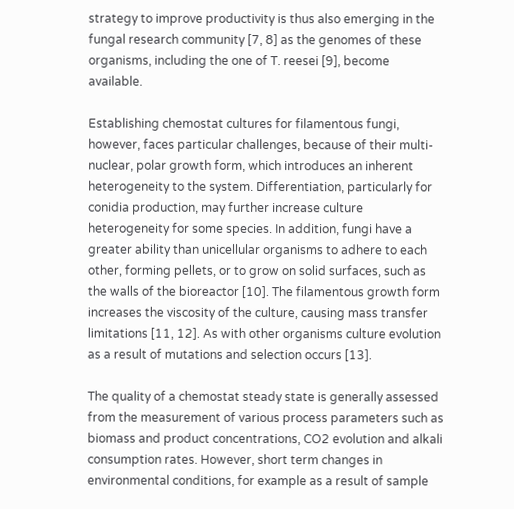strategy to improve productivity is thus also emerging in the fungal research community [7, 8] as the genomes of these organisms, including the one of T. reesei [9], become available.

Establishing chemostat cultures for filamentous fungi, however, faces particular challenges, because of their multi-nuclear, polar growth form, which introduces an inherent heterogeneity to the system. Differentiation, particularly for conidia production, may further increase culture heterogeneity for some species. In addition, fungi have a greater ability than unicellular organisms to adhere to each other, forming pellets, or to grow on solid surfaces, such as the walls of the bioreactor [10]. The filamentous growth form increases the viscosity of the culture, causing mass transfer limitations [11, 12]. As with other organisms culture evolution as a result of mutations and selection occurs [13].

The quality of a chemostat steady state is generally assessed from the measurement of various process parameters such as biomass and product concentrations, CO2 evolution and alkali consumption rates. However, short term changes in environmental conditions, for example as a result of sample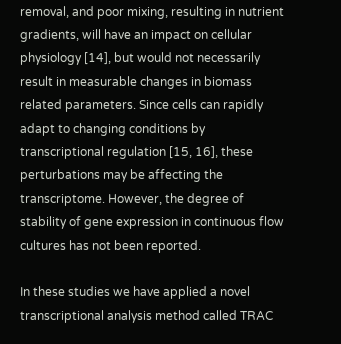removal, and poor mixing, resulting in nutrient gradients, will have an impact on cellular physiology [14], but would not necessarily result in measurable changes in biomass related parameters. Since cells can rapidly adapt to changing conditions by transcriptional regulation [15, 16], these perturbations may be affecting the transcriptome. However, the degree of stability of gene expression in continuous flow cultures has not been reported.

In these studies we have applied a novel transcriptional analysis method called TRAC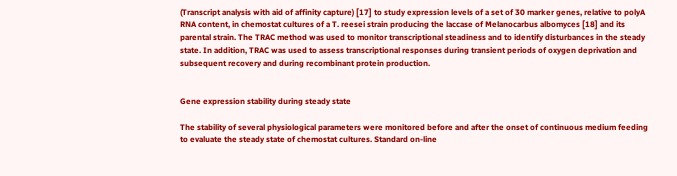(Transcript analysis with aid of affinity capture) [17] to study expression levels of a set of 30 marker genes, relative to polyA RNA content, in chemostat cultures of a T. reesei strain producing the laccase of Melanocarbus albomyces [18] and its parental strain. The TRAC method was used to monitor transcriptional steadiness and to identify disturbances in the steady state. In addition, TRAC was used to assess transcriptional responses during transient periods of oxygen deprivation and subsequent recovery and during recombinant protein production.


Gene expression stability during steady state

The stability of several physiological parameters were monitored before and after the onset of continuous medium feeding to evaluate the steady state of chemostat cultures. Standard on-line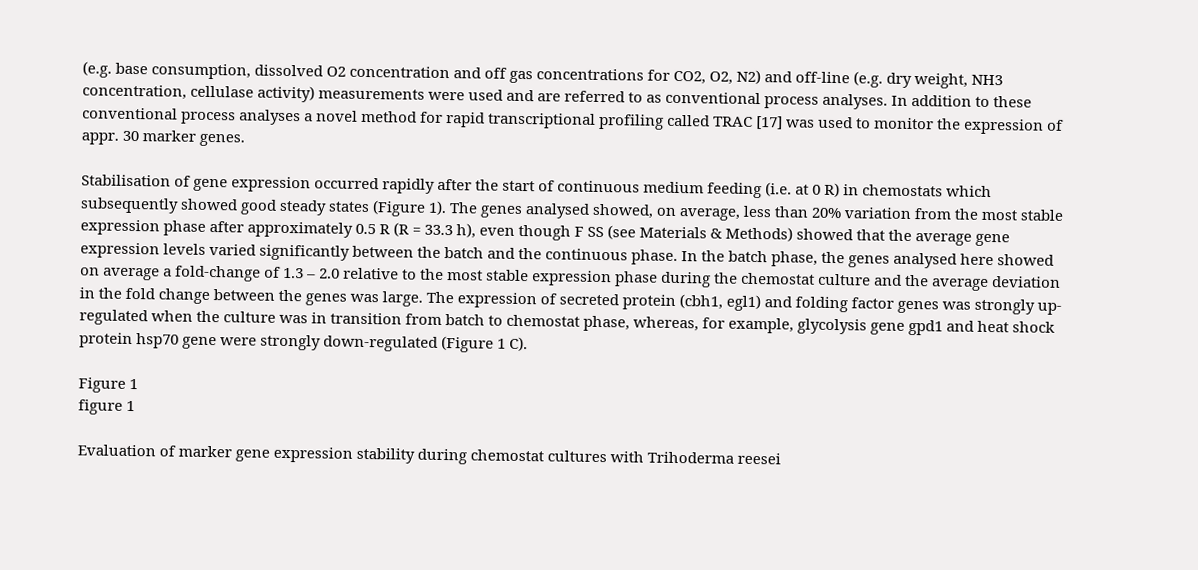(e.g. base consumption, dissolved O2 concentration and off gas concentrations for CO2, O2, N2) and off-line (e.g. dry weight, NH3 concentration, cellulase activity) measurements were used and are referred to as conventional process analyses. In addition to these conventional process analyses a novel method for rapid transcriptional profiling called TRAC [17] was used to monitor the expression of appr. 30 marker genes.

Stabilisation of gene expression occurred rapidly after the start of continuous medium feeding (i.e. at 0 R) in chemostats which subsequently showed good steady states (Figure 1). The genes analysed showed, on average, less than 20% variation from the most stable expression phase after approximately 0.5 R (R = 33.3 h), even though F SS (see Materials & Methods) showed that the average gene expression levels varied significantly between the batch and the continuous phase. In the batch phase, the genes analysed here showed on average a fold-change of 1.3 – 2.0 relative to the most stable expression phase during the chemostat culture and the average deviation in the fold change between the genes was large. The expression of secreted protein (cbh1, egl1) and folding factor genes was strongly up-regulated when the culture was in transition from batch to chemostat phase, whereas, for example, glycolysis gene gpd1 and heat shock protein hsp70 gene were strongly down-regulated (Figure 1 C).

Figure 1
figure 1

Evaluation of marker gene expression stability during chemostat cultures with Trihoderma reesei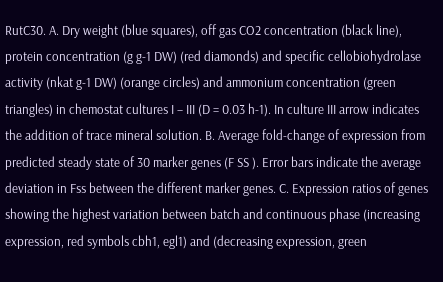RutC30. A. Dry weight (blue squares), off gas CO2 concentration (black line), protein concentration (g g-1 DW) (red diamonds) and specific cellobiohydrolase activity (nkat g-1 DW) (orange circles) and ammonium concentration (green triangles) in chemostat cultures I – III (D = 0.03 h-1). In culture III arrow indicates the addition of trace mineral solution. B. Average fold-change of expression from predicted steady state of 30 marker genes (F SS ). Error bars indicate the average deviation in Fss between the different marker genes. C. Expression ratios of genes showing the highest variation between batch and continuous phase (increasing expression, red symbols cbh1, egl1) and (decreasing expression, green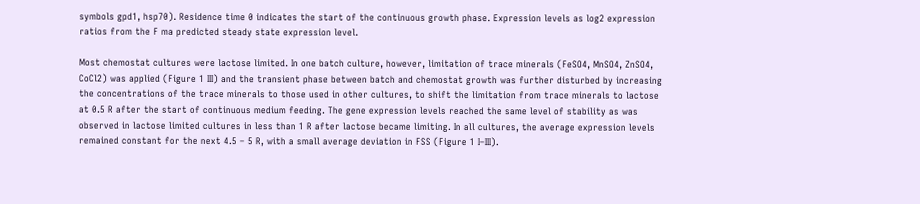symbols gpd1, hsp70). Residence time 0 indicates the start of the continuous growth phase. Expression levels as log2 expression ratios from the F ma predicted steady state expression level.

Most chemostat cultures were lactose limited. In one batch culture, however, limitation of trace minerals (FeSO4, MnSO4, ZnSO4, CoCl2) was applied (Figure 1 III) and the transient phase between batch and chemostat growth was further disturbed by increasing the concentrations of the trace minerals to those used in other cultures, to shift the limitation from trace minerals to lactose at 0.5 R after the start of continuous medium feeding. The gene expression levels reached the same level of stability as was observed in lactose limited cultures in less than 1 R after lactose became limiting. In all cultures, the average expression levels remained constant for the next 4.5 – 5 R, with a small average deviation in FSS (Figure 1 I–III).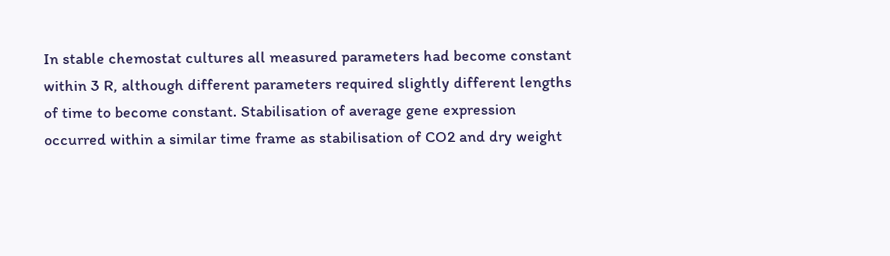In stable chemostat cultures all measured parameters had become constant within 3 R, although different parameters required slightly different lengths of time to become constant. Stabilisation of average gene expression occurred within a similar time frame as stabilisation of CO2 and dry weight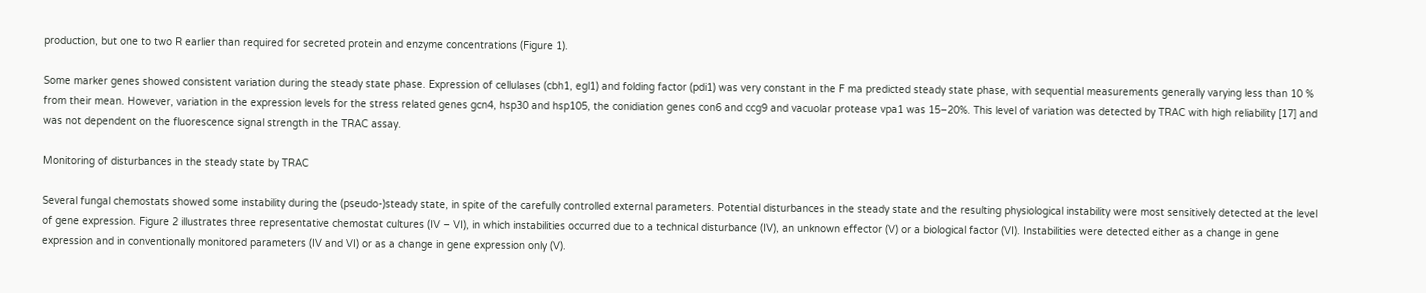production, but one to two R earlier than required for secreted protein and enzyme concentrations (Figure 1).

Some marker genes showed consistent variation during the steady state phase. Expression of cellulases (cbh1, egl1) and folding factor (pdi1) was very constant in the F ma predicted steady state phase, with sequential measurements generally varying less than 10 % from their mean. However, variation in the expression levels for the stress related genes gcn4, hsp30 and hsp105, the conidiation genes con6 and ccg9 and vacuolar protease vpa1 was 15–20%. This level of variation was detected by TRAC with high reliability [17] and was not dependent on the fluorescence signal strength in the TRAC assay.

Monitoring of disturbances in the steady state by TRAC

Several fungal chemostats showed some instability during the (pseudo-)steady state, in spite of the carefully controlled external parameters. Potential disturbances in the steady state and the resulting physiological instability were most sensitively detected at the level of gene expression. Figure 2 illustrates three representative chemostat cultures (IV – VI), in which instabilities occurred due to a technical disturbance (IV), an unknown effector (V) or a biological factor (VI). Instabilities were detected either as a change in gene expression and in conventionally monitored parameters (IV and VI) or as a change in gene expression only (V).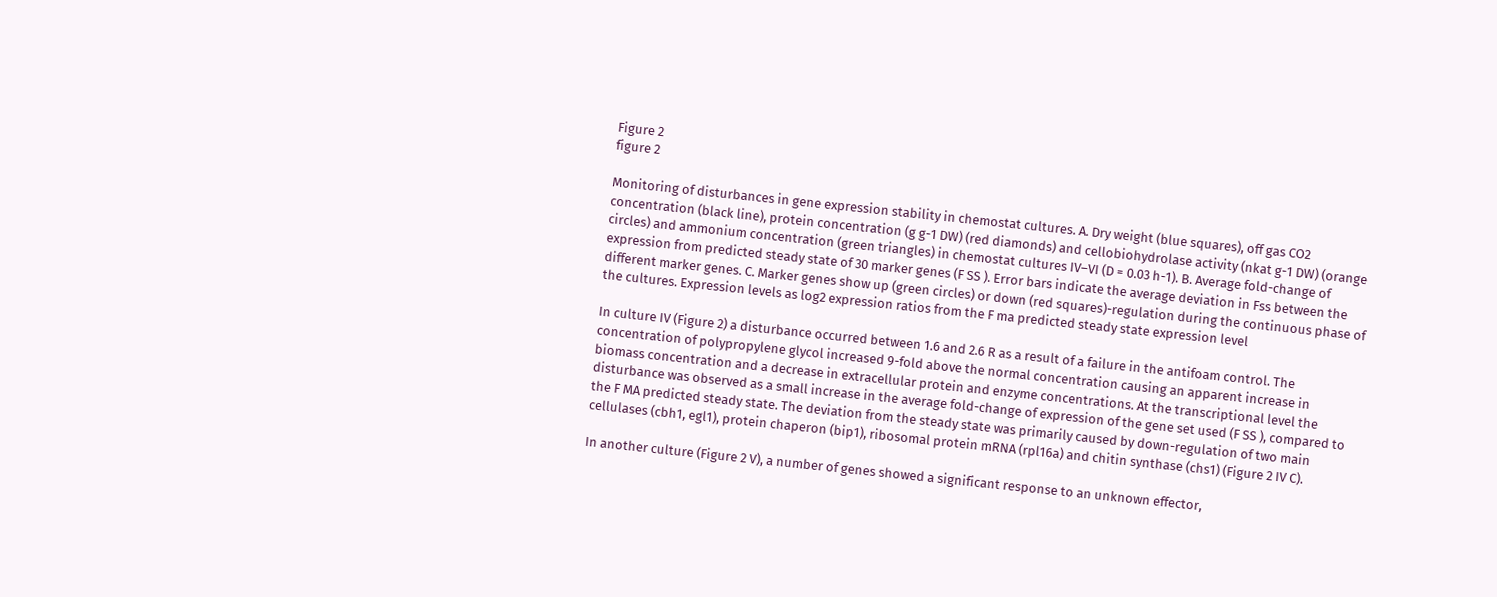Figure 2
figure 2

Monitoring of disturbances in gene expression stability in chemostat cultures. A. Dry weight (blue squares), off gas CO2 concentration (black line), protein concentration (g g-1 DW) (red diamonds) and cellobiohydrolase activity (nkat g-1 DW) (orange circles) and ammonium concentration (green triangles) in chemostat cultures IV–VI (D = 0.03 h-1). B. Average fold-change of expression from predicted steady state of 30 marker genes (F SS ). Error bars indicate the average deviation in Fss between the different marker genes. C. Marker genes show up (green circles) or down (red squares)-regulation during the continuous phase of the cultures. Expression levels as log2 expression ratios from the F ma predicted steady state expression level

In culture IV (Figure 2) a disturbance occurred between 1.6 and 2.6 R as a result of a failure in the antifoam control. The concentration of polypropylene glycol increased 9-fold above the normal concentration causing an apparent increase in biomass concentration and a decrease in extracellular protein and enzyme concentrations. At the transcriptional level the disturbance was observed as a small increase in the average fold-change of expression of the gene set used (F SS ), compared to the F MA predicted steady state. The deviation from the steady state was primarily caused by down-regulation of two main cellulases (cbh1, egl1), protein chaperon (bip1), ribosomal protein mRNA (rpl16a) and chitin synthase (chs1) (Figure 2 IV C).

In another culture (Figure 2 V), a number of genes showed a significant response to an unknown effector,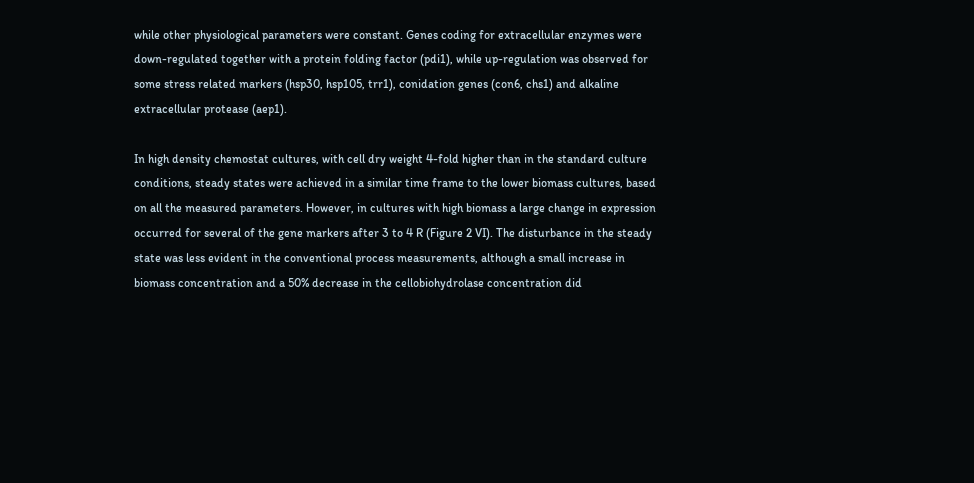while other physiological parameters were constant. Genes coding for extracellular enzymes were down-regulated together with a protein folding factor (pdi1), while up-regulation was observed for some stress related markers (hsp30, hsp105, trr1), conidation genes (con6, chs1) and alkaline extracellular protease (aep1).

In high density chemostat cultures, with cell dry weight 4-fold higher than in the standard culture conditions, steady states were achieved in a similar time frame to the lower biomass cultures, based on all the measured parameters. However, in cultures with high biomass a large change in expression occurred for several of the gene markers after 3 to 4 R (Figure 2 VI). The disturbance in the steady state was less evident in the conventional process measurements, although a small increase in biomass concentration and a 50% decrease in the cellobiohydrolase concentration did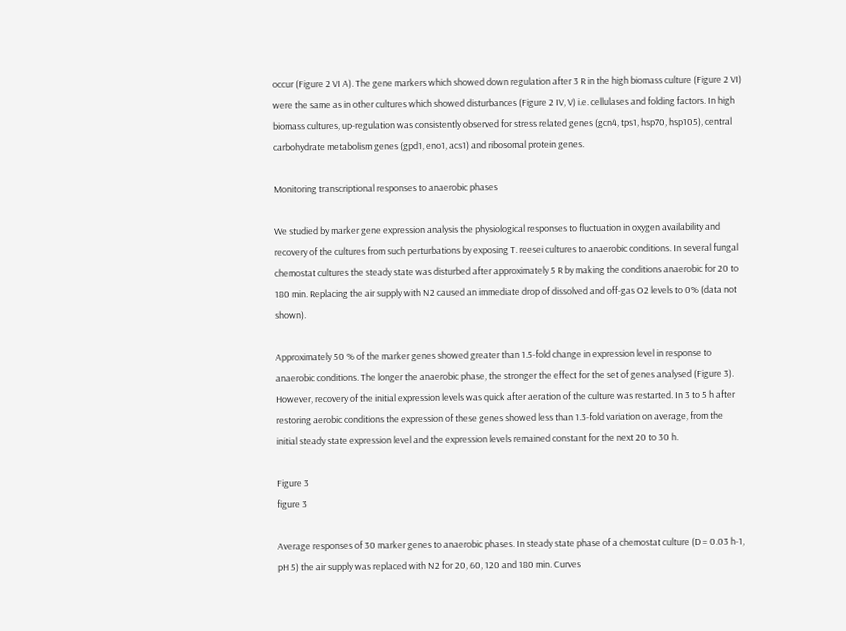occur (Figure 2 VI A). The gene markers which showed down regulation after 3 R in the high biomass culture (Figure 2 VI) were the same as in other cultures which showed disturbances (Figure 2 IV, V) i.e. cellulases and folding factors. In high biomass cultures, up-regulation was consistently observed for stress related genes (gcn4, tps1, hsp70, hsp105), central carbohydrate metabolism genes (gpd1, eno1, acs1) and ribosomal protein genes.

Monitoring transcriptional responses to anaerobic phases

We studied by marker gene expression analysis the physiological responses to fluctuation in oxygen availability and recovery of the cultures from such perturbations by exposing T. reesei cultures to anaerobic conditions. In several fungal chemostat cultures the steady state was disturbed after approximately 5 R by making the conditions anaerobic for 20 to 180 min. Replacing the air supply with N2 caused an immediate drop of dissolved and off-gas O2 levels to 0% (data not shown).

Approximately 50 % of the marker genes showed greater than 1.5-fold change in expression level in response to anaerobic conditions. The longer the anaerobic phase, the stronger the effect for the set of genes analysed (Figure 3). However, recovery of the initial expression levels was quick after aeration of the culture was restarted. In 3 to 5 h after restoring aerobic conditions the expression of these genes showed less than 1.3-fold variation on average, from the initial steady state expression level and the expression levels remained constant for the next 20 to 30 h.

Figure 3
figure 3

Average responses of 30 marker genes to anaerobic phases. In steady state phase of a chemostat culture (D = 0.03 h-1, pH 5) the air supply was replaced with N2 for 20, 60, 120 and 180 min. Curves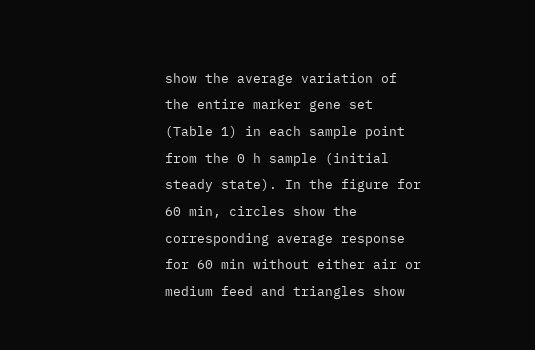show the average variation of the entire marker gene set (Table 1) in each sample point from the 0 h sample (initial steady state). In the figure for 60 min, circles show the corresponding average response for 60 min without either air or medium feed and triangles show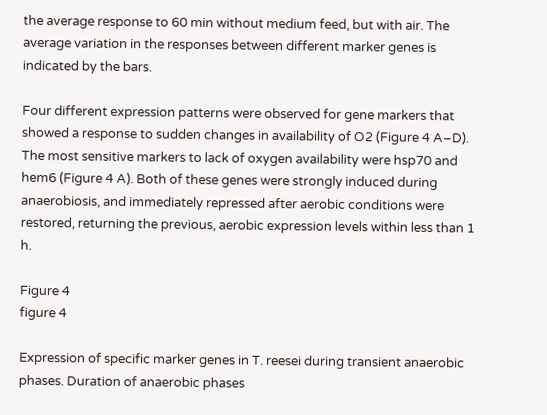the average response to 60 min without medium feed, but with air. The average variation in the responses between different marker genes is indicated by the bars.

Four different expression patterns were observed for gene markers that showed a response to sudden changes in availability of O2 (Figure 4 A–D). The most sensitive markers to lack of oxygen availability were hsp70 and hem6 (Figure 4 A). Both of these genes were strongly induced during anaerobiosis, and immediately repressed after aerobic conditions were restored, returning the previous, aerobic expression levels within less than 1 h.

Figure 4
figure 4

Expression of specific marker genes in T. reesei during transient anaerobic phases. Duration of anaerobic phases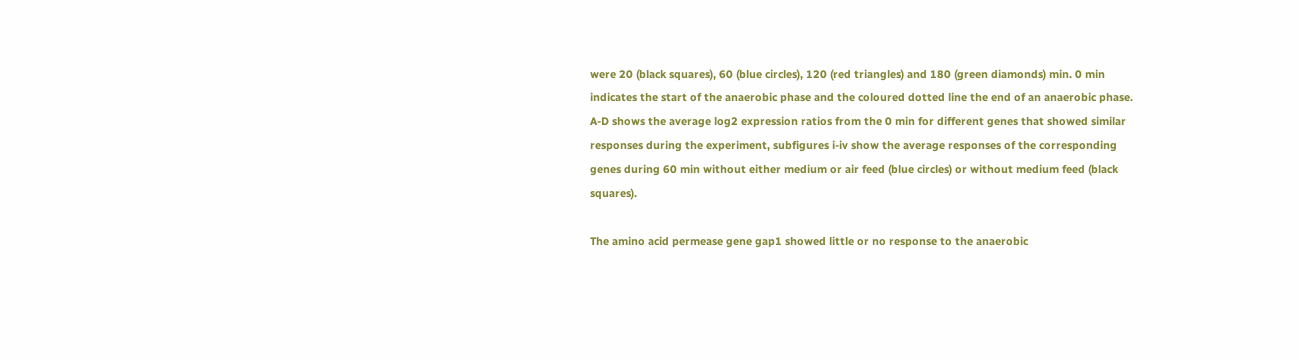were 20 (black squares), 60 (blue circles), 120 (red triangles) and 180 (green diamonds) min. 0 min indicates the start of the anaerobic phase and the coloured dotted line the end of an anaerobic phase. A-D shows the average log2 expression ratios from the 0 min for different genes that showed similar responses during the experiment, subfigures i-iv show the average responses of the corresponding genes during 60 min without either medium or air feed (blue circles) or without medium feed (black squares).

The amino acid permease gene gap1 showed little or no response to the anaerobic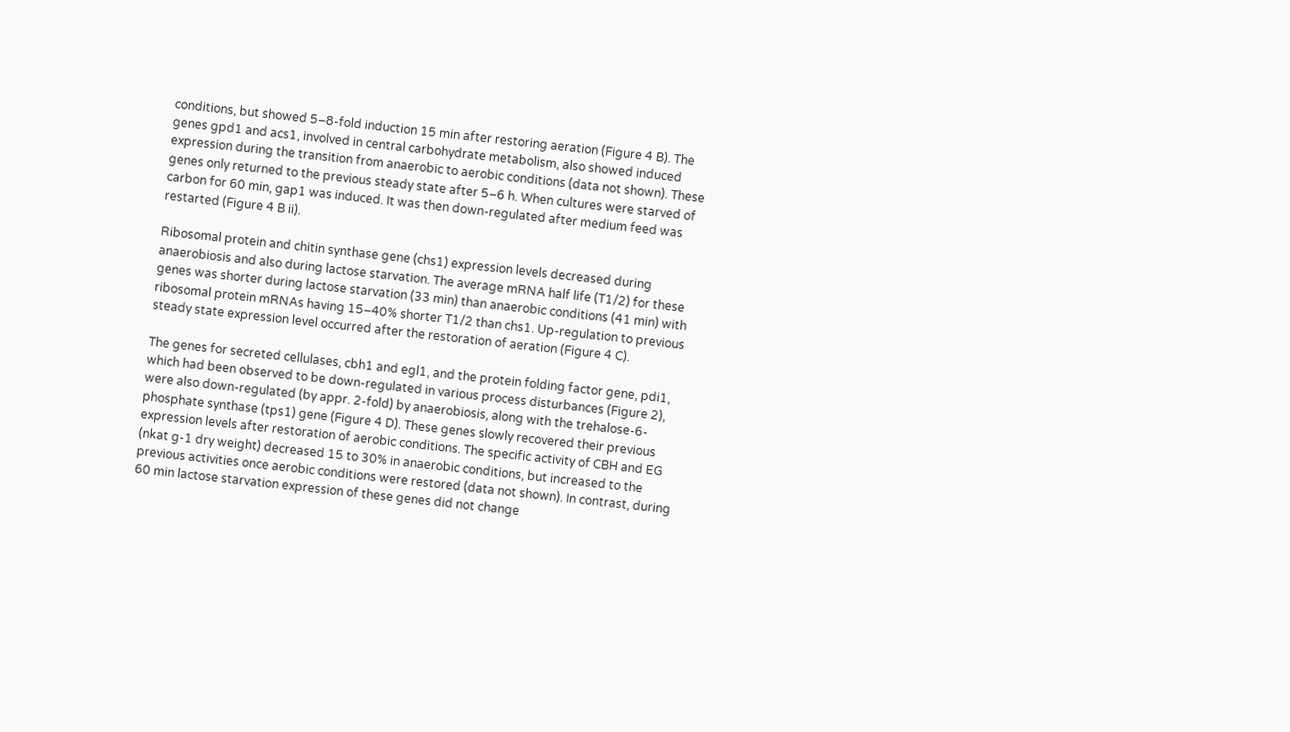conditions, but showed 5–8-fold induction 15 min after restoring aeration (Figure 4 B). The genes gpd1 and acs1, involved in central carbohydrate metabolism, also showed induced expression during the transition from anaerobic to aerobic conditions (data not shown). These genes only returned to the previous steady state after 5–6 h. When cultures were starved of carbon for 60 min, gap1 was induced. It was then down-regulated after medium feed was restarted (Figure 4 B ii).

Ribosomal protein and chitin synthase gene (chs1) expression levels decreased during anaerobiosis and also during lactose starvation. The average mRNA half life (T1/2) for these genes was shorter during lactose starvation (33 min) than anaerobic conditions (41 min) with ribosomal protein mRNAs having 15–40% shorter T1/2 than chs1. Up-regulation to previous steady state expression level occurred after the restoration of aeration (Figure 4 C).

The genes for secreted cellulases, cbh1 and egl1, and the protein folding factor gene, pdi1, which had been observed to be down-regulated in various process disturbances (Figure 2), were also down-regulated (by appr. 2-fold) by anaerobiosis, along with the trehalose-6-phosphate synthase (tps1) gene (Figure 4 D). These genes slowly recovered their previous expression levels after restoration of aerobic conditions. The specific activity of CBH and EG (nkat g-1 dry weight) decreased 15 to 30% in anaerobic conditions, but increased to the previous activities once aerobic conditions were restored (data not shown). In contrast, during 60 min lactose starvation expression of these genes did not change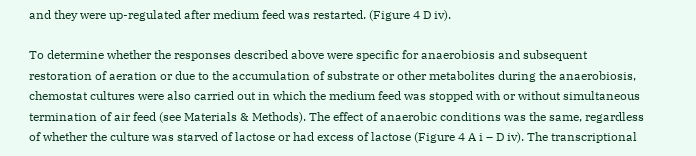and they were up-regulated after medium feed was restarted. (Figure 4 D iv).

To determine whether the responses described above were specific for anaerobiosis and subsequent restoration of aeration or due to the accumulation of substrate or other metabolites during the anaerobiosis, chemostat cultures were also carried out in which the medium feed was stopped with or without simultaneous termination of air feed (see Materials & Methods). The effect of anaerobic conditions was the same, regardless of whether the culture was starved of lactose or had excess of lactose (Figure 4 A i – D iv). The transcriptional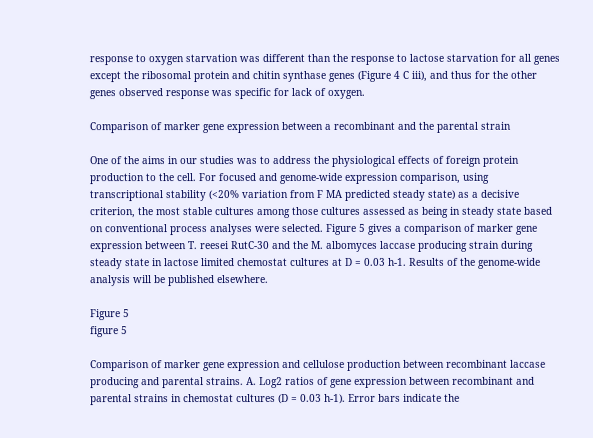response to oxygen starvation was different than the response to lactose starvation for all genes except the ribosomal protein and chitin synthase genes (Figure 4 C iii), and thus for the other genes observed response was specific for lack of oxygen.

Comparison of marker gene expression between a recombinant and the parental strain

One of the aims in our studies was to address the physiological effects of foreign protein production to the cell. For focused and genome-wide expression comparison, using transcriptional stability (<20% variation from F MA predicted steady state) as a decisive criterion, the most stable cultures among those cultures assessed as being in steady state based on conventional process analyses were selected. Figure 5 gives a comparison of marker gene expression between T. reesei RutC-30 and the M. albomyces laccase producing strain during steady state in lactose limited chemostat cultures at D = 0.03 h-1. Results of the genome-wide analysis will be published elsewhere.

Figure 5
figure 5

Comparison of marker gene expression and cellulose production between recombinant laccase producing and parental strains. A. Log2 ratios of gene expression between recombinant and parental strains in chemostat cultures (D = 0.03 h-1). Error bars indicate the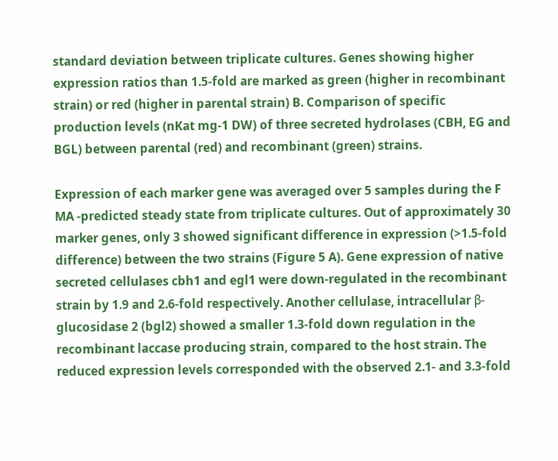standard deviation between triplicate cultures. Genes showing higher expression ratios than 1.5-fold are marked as green (higher in recombinant strain) or red (higher in parental strain) B. Comparison of specific production levels (nKat mg-1 DW) of three secreted hydrolases (CBH, EG and BGL) between parental (red) and recombinant (green) strains.

Expression of each marker gene was averaged over 5 samples during the F MA -predicted steady state from triplicate cultures. Out of approximately 30 marker genes, only 3 showed significant difference in expression (>1.5-fold difference) between the two strains (Figure 5 A). Gene expression of native secreted cellulases cbh1 and egl1 were down-regulated in the recombinant strain by 1.9 and 2.6-fold respectively. Another cellulase, intracellular β-glucosidase 2 (bgl2) showed a smaller 1.3-fold down regulation in the recombinant laccase producing strain, compared to the host strain. The reduced expression levels corresponded with the observed 2.1- and 3.3-fold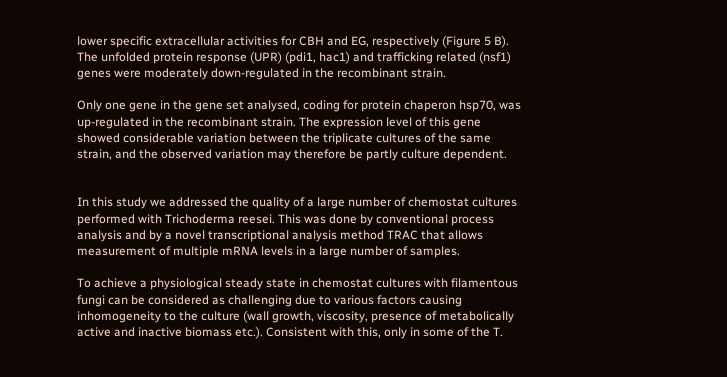lower specific extracellular activities for CBH and EG, respectively (Figure 5 B). The unfolded protein response (UPR) (pdi1, hac1) and trafficking related (nsf1) genes were moderately down-regulated in the recombinant strain.

Only one gene in the gene set analysed, coding for protein chaperon hsp70, was up-regulated in the recombinant strain. The expression level of this gene showed considerable variation between the triplicate cultures of the same strain, and the observed variation may therefore be partly culture dependent.


In this study we addressed the quality of a large number of chemostat cultures performed with Trichoderma reesei. This was done by conventional process analysis and by a novel transcriptional analysis method TRAC that allows measurement of multiple mRNA levels in a large number of samples.

To achieve a physiological steady state in chemostat cultures with filamentous fungi can be considered as challenging due to various factors causing inhomogeneity to the culture (wall growth, viscosity, presence of metabolically active and inactive biomass etc.). Consistent with this, only in some of the T.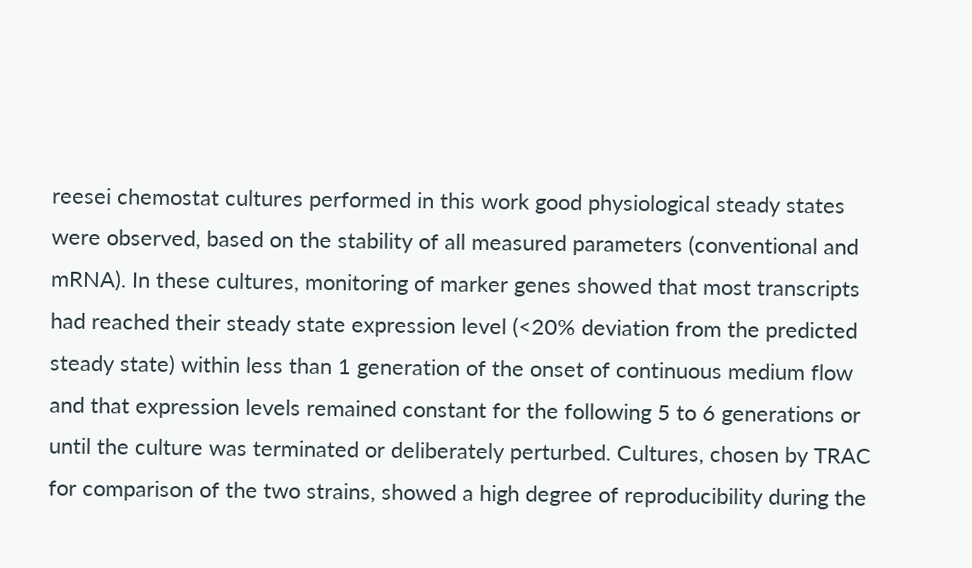reesei chemostat cultures performed in this work good physiological steady states were observed, based on the stability of all measured parameters (conventional and mRNA). In these cultures, monitoring of marker genes showed that most transcripts had reached their steady state expression level (<20% deviation from the predicted steady state) within less than 1 generation of the onset of continuous medium flow and that expression levels remained constant for the following 5 to 6 generations or until the culture was terminated or deliberately perturbed. Cultures, chosen by TRAC for comparison of the two strains, showed a high degree of reproducibility during the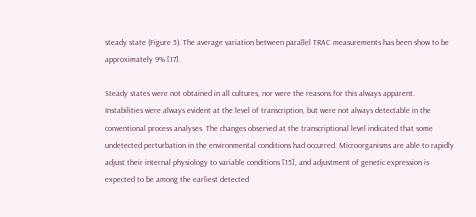steady state (Figure 5). The average variation between parallel TRAC measurements has been show to be approximately 9% [17].

Steady states were not obtained in all cultures, nor were the reasons for this always apparent. Instabilities were always evident at the level of transcription, but were not always detectable in the conventional process analyses. The changes observed at the transcriptional level indicated that some undetected perturbation in the environmental conditions had occurred. Microorganisms are able to rapidly adjust their internal physiology to variable conditions [15], and adjustment of genetic expression is expected to be among the earliest detected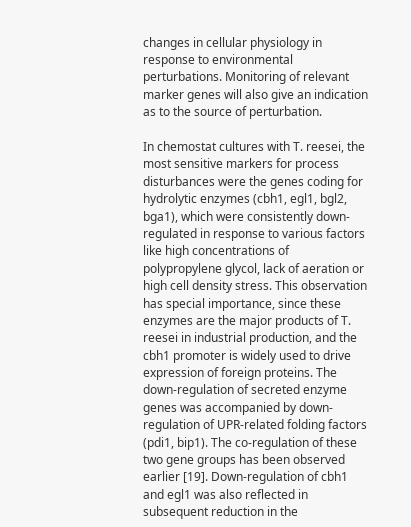changes in cellular physiology in response to environmental perturbations. Monitoring of relevant marker genes will also give an indication as to the source of perturbation.

In chemostat cultures with T. reesei, the most sensitive markers for process disturbances were the genes coding for hydrolytic enzymes (cbh1, egl1, bgl2, bga1), which were consistently down-regulated in response to various factors like high concentrations of polypropylene glycol, lack of aeration or high cell density stress. This observation has special importance, since these enzymes are the major products of T. reesei in industrial production, and the cbh1 promoter is widely used to drive expression of foreign proteins. The down-regulation of secreted enzyme genes was accompanied by down-regulation of UPR-related folding factors (pdi1, bip1). The co-regulation of these two gene groups has been observed earlier [19]. Down-regulation of cbh1 and egl1 was also reflected in subsequent reduction in the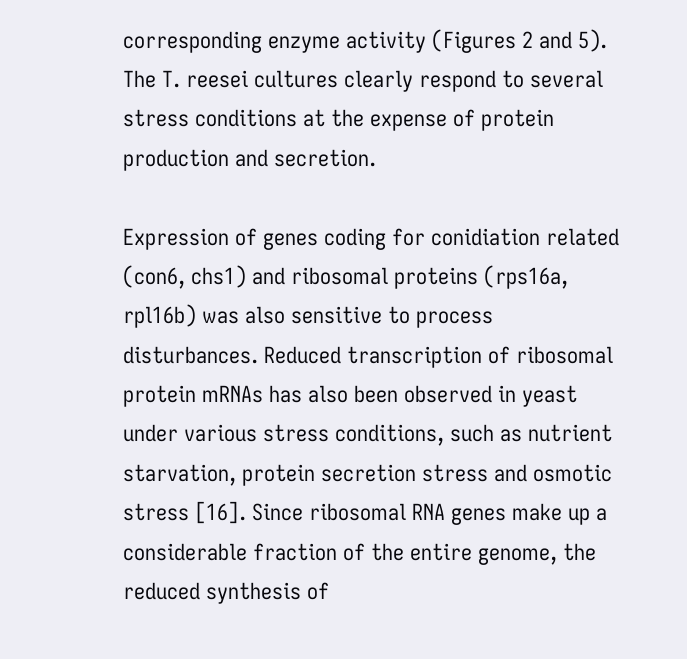corresponding enzyme activity (Figures 2 and 5). The T. reesei cultures clearly respond to several stress conditions at the expense of protein production and secretion.

Expression of genes coding for conidiation related (con6, chs1) and ribosomal proteins (rps16a, rpl16b) was also sensitive to process disturbances. Reduced transcription of ribosomal protein mRNAs has also been observed in yeast under various stress conditions, such as nutrient starvation, protein secretion stress and osmotic stress [16]. Since ribosomal RNA genes make up a considerable fraction of the entire genome, the reduced synthesis of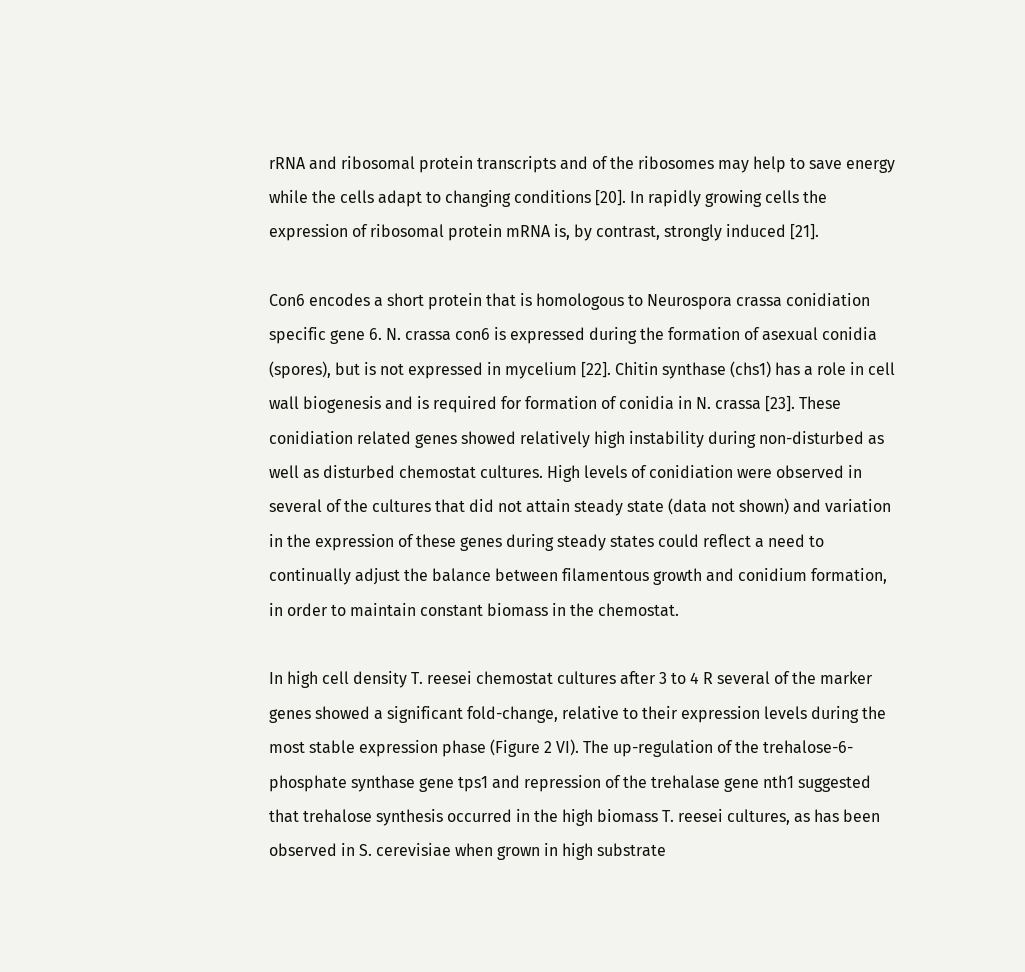rRNA and ribosomal protein transcripts and of the ribosomes may help to save energy while the cells adapt to changing conditions [20]. In rapidly growing cells the expression of ribosomal protein mRNA is, by contrast, strongly induced [21].

Con6 encodes a short protein that is homologous to Neurospora crassa conidiation specific gene 6. N. crassa con6 is expressed during the formation of asexual conidia (spores), but is not expressed in mycelium [22]. Chitin synthase (chs1) has a role in cell wall biogenesis and is required for formation of conidia in N. crassa [23]. These conidiation related genes showed relatively high instability during non-disturbed as well as disturbed chemostat cultures. High levels of conidiation were observed in several of the cultures that did not attain steady state (data not shown) and variation in the expression of these genes during steady states could reflect a need to continually adjust the balance between filamentous growth and conidium formation, in order to maintain constant biomass in the chemostat.

In high cell density T. reesei chemostat cultures after 3 to 4 R several of the marker genes showed a significant fold-change, relative to their expression levels during the most stable expression phase (Figure 2 VI). The up-regulation of the trehalose-6-phosphate synthase gene tps1 and repression of the trehalase gene nth1 suggested that trehalose synthesis occurred in the high biomass T. reesei cultures, as has been observed in S. cerevisiae when grown in high substrate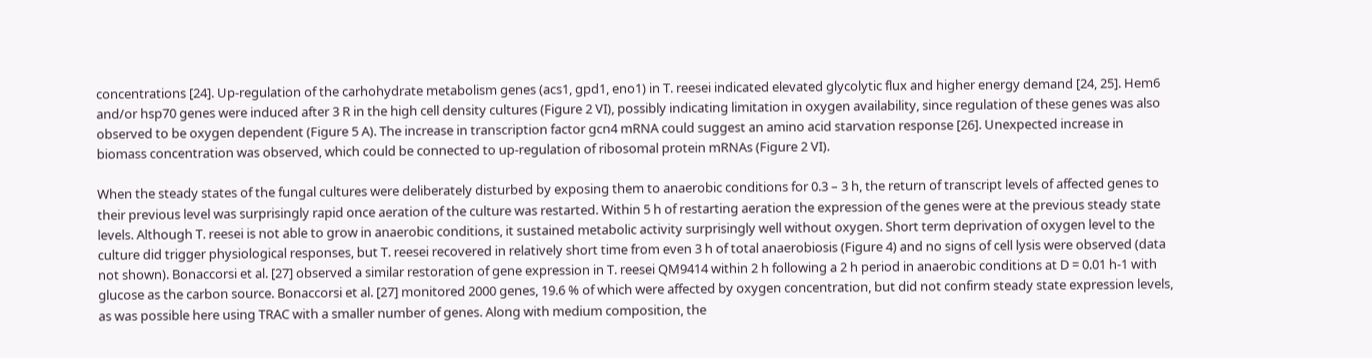concentrations [24]. Up-regulation of the carhohydrate metabolism genes (acs1, gpd1, eno1) in T. reesei indicated elevated glycolytic flux and higher energy demand [24, 25]. Hem6 and/or hsp70 genes were induced after 3 R in the high cell density cultures (Figure 2 VI), possibly indicating limitation in oxygen availability, since regulation of these genes was also observed to be oxygen dependent (Figure 5 A). The increase in transcription factor gcn4 mRNA could suggest an amino acid starvation response [26]. Unexpected increase in biomass concentration was observed, which could be connected to up-regulation of ribosomal protein mRNAs (Figure 2 VI).

When the steady states of the fungal cultures were deliberately disturbed by exposing them to anaerobic conditions for 0.3 – 3 h, the return of transcript levels of affected genes to their previous level was surprisingly rapid once aeration of the culture was restarted. Within 5 h of restarting aeration the expression of the genes were at the previous steady state levels. Although T. reesei is not able to grow in anaerobic conditions, it sustained metabolic activity surprisingly well without oxygen. Short term deprivation of oxygen level to the culture did trigger physiological responses, but T. reesei recovered in relatively short time from even 3 h of total anaerobiosis (Figure 4) and no signs of cell lysis were observed (data not shown). Bonaccorsi et al. [27] observed a similar restoration of gene expression in T. reesei QM9414 within 2 h following a 2 h period in anaerobic conditions at D = 0.01 h-1 with glucose as the carbon source. Bonaccorsi et al. [27] monitored 2000 genes, 19.6 % of which were affected by oxygen concentration, but did not confirm steady state expression levels, as was possible here using TRAC with a smaller number of genes. Along with medium composition, the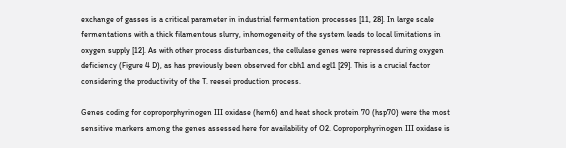exchange of gasses is a critical parameter in industrial fermentation processes [11, 28]. In large scale fermentations with a thick filamentous slurry, inhomogeneity of the system leads to local limitations in oxygen supply [12]. As with other process disturbances, the cellulase genes were repressed during oxygen deficiency (Figure 4 D), as has previously been observed for cbh1 and egl1 [29]. This is a crucial factor considering the productivity of the T. reesei production process.

Genes coding for coproporphyrinogen III oxidase (hem6) and heat shock protein 70 (hsp70) were the most sensitive markers among the genes assessed here for availability of O2. Coproporphyrinogen III oxidase is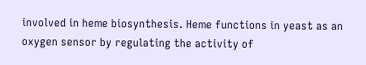involved in heme biosynthesis. Heme functions in yeast as an oxygen sensor by regulating the activity of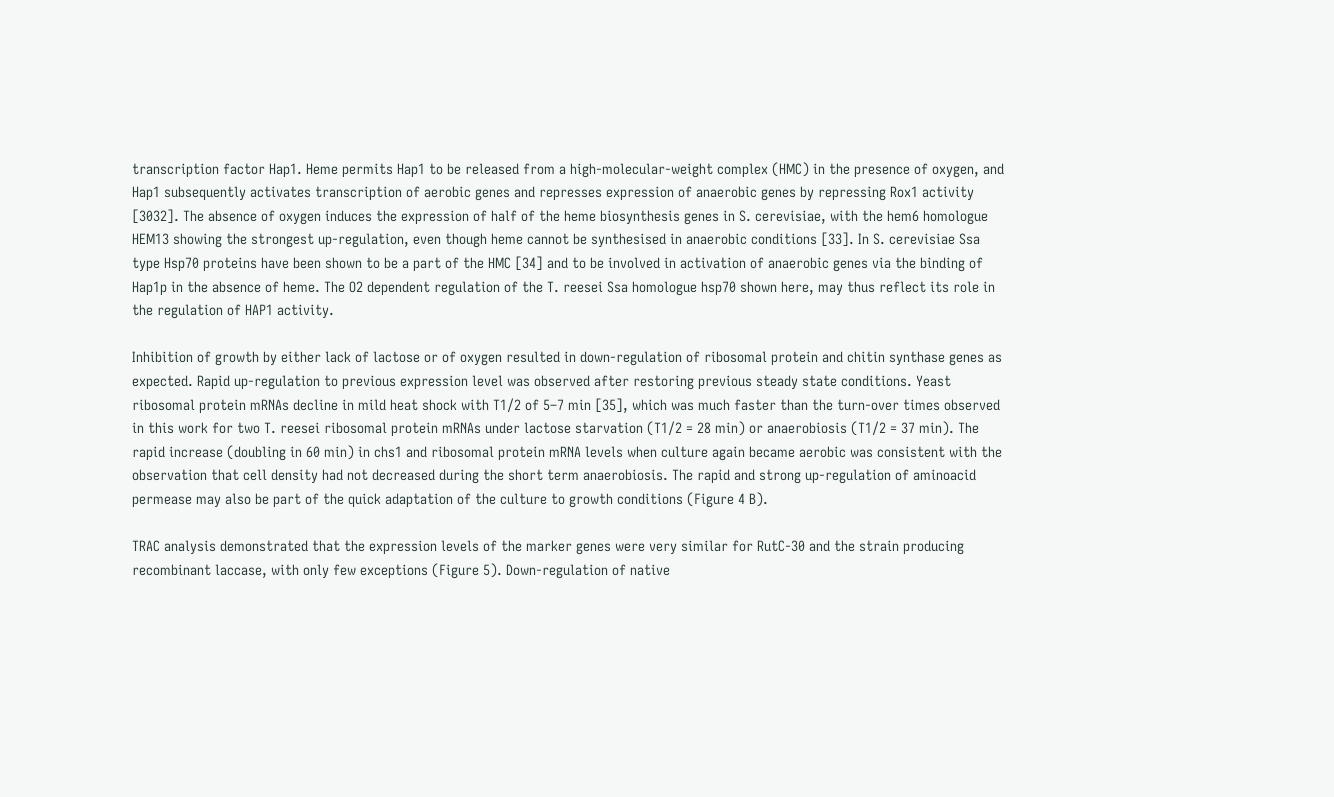transcription factor Hap1. Heme permits Hap1 to be released from a high-molecular-weight complex (HMC) in the presence of oxygen, and Hap1 subsequently activates transcription of aerobic genes and represses expression of anaerobic genes by repressing Rox1 activity [3032]. The absence of oxygen induces the expression of half of the heme biosynthesis genes in S. cerevisiae, with the hem6 homologue HEM13 showing the strongest up-regulation, even though heme cannot be synthesised in anaerobic conditions [33]. In S. cerevisiae Ssa type Hsp70 proteins have been shown to be a part of the HMC [34] and to be involved in activation of anaerobic genes via the binding of Hap1p in the absence of heme. The O2 dependent regulation of the T. reesei Ssa homologue hsp70 shown here, may thus reflect its role in the regulation of HAP1 activity.

Inhibition of growth by either lack of lactose or of oxygen resulted in down-regulation of ribosomal protein and chitin synthase genes as expected. Rapid up-regulation to previous expression level was observed after restoring previous steady state conditions. Yeast ribosomal protein mRNAs decline in mild heat shock with T1/2 of 5–7 min [35], which was much faster than the turn-over times observed in this work for two T. reesei ribosomal protein mRNAs under lactose starvation (T1/2 = 28 min) or anaerobiosis (T1/2 = 37 min). The rapid increase (doubling in 60 min) in chs1 and ribosomal protein mRNA levels when culture again became aerobic was consistent with the observation that cell density had not decreased during the short term anaerobiosis. The rapid and strong up-regulation of aminoacid permease may also be part of the quick adaptation of the culture to growth conditions (Figure 4 B).

TRAC analysis demonstrated that the expression levels of the marker genes were very similar for RutC-30 and the strain producing recombinant laccase, with only few exceptions (Figure 5). Down-regulation of native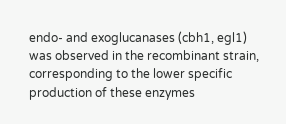endo- and exoglucanases (cbh1, egl1) was observed in the recombinant strain, corresponding to the lower specific production of these enzymes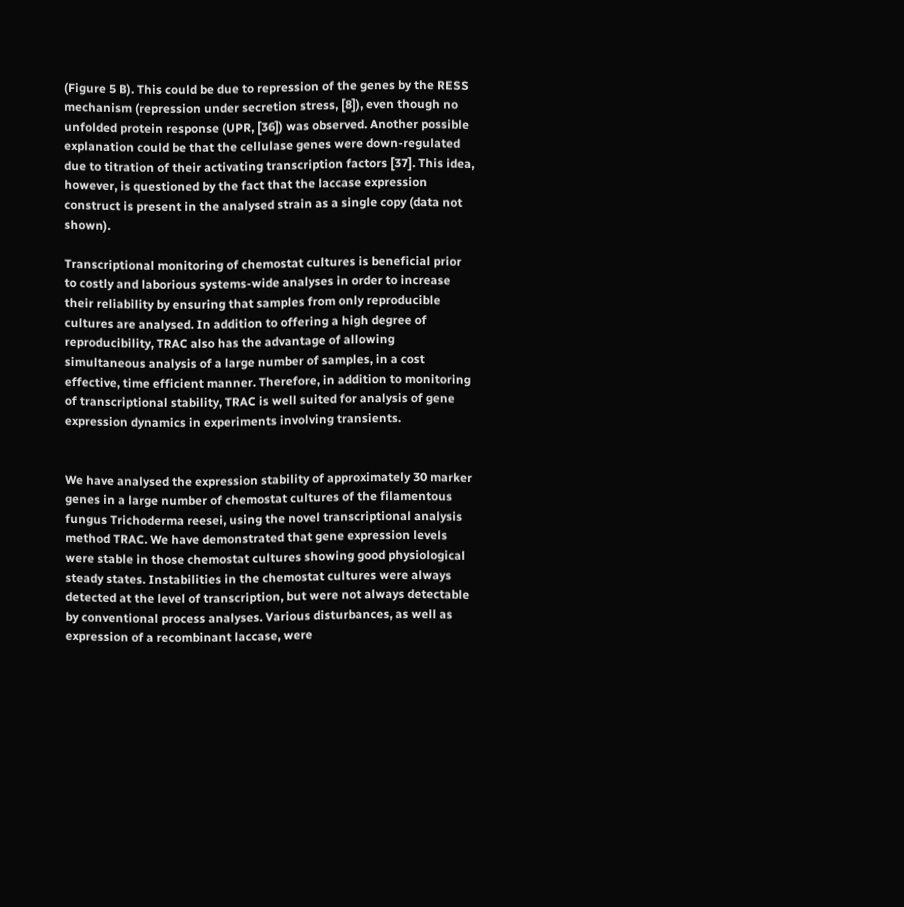(Figure 5 B). This could be due to repression of the genes by the RESS mechanism (repression under secretion stress, [8]), even though no unfolded protein response (UPR, [36]) was observed. Another possible explanation could be that the cellulase genes were down-regulated due to titration of their activating transcription factors [37]. This idea, however, is questioned by the fact that the laccase expression construct is present in the analysed strain as a single copy (data not shown).

Transcriptional monitoring of chemostat cultures is beneficial prior to costly and laborious systems-wide analyses in order to increase their reliability by ensuring that samples from only reproducible cultures are analysed. In addition to offering a high degree of reproducibility, TRAC also has the advantage of allowing simultaneous analysis of a large number of samples, in a cost effective, time efficient manner. Therefore, in addition to monitoring of transcriptional stability, TRAC is well suited for analysis of gene expression dynamics in experiments involving transients.


We have analysed the expression stability of approximately 30 marker genes in a large number of chemostat cultures of the filamentous fungus Trichoderma reesei, using the novel transcriptional analysis method TRAC. We have demonstrated that gene expression levels were stable in those chemostat cultures showing good physiological steady states. Instabilities in the chemostat cultures were always detected at the level of transcription, but were not always detectable by conventional process analyses. Various disturbances, as well as expression of a recombinant laccase, were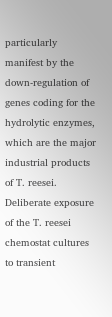particularly manifest by the down-regulation of genes coding for the hydrolytic enzymes, which are the major industrial products of T. reesei. Deliberate exposure of the T. reesei chemostat cultures to transient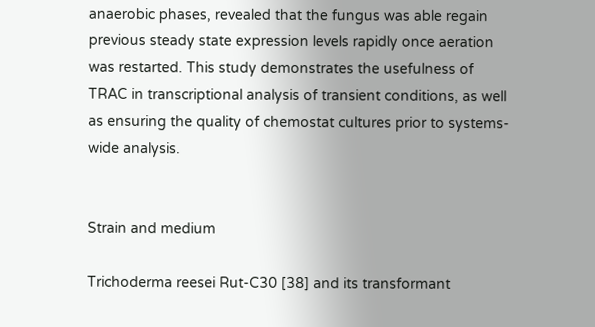anaerobic phases, revealed that the fungus was able regain previous steady state expression levels rapidly once aeration was restarted. This study demonstrates the usefulness of TRAC in transcriptional analysis of transient conditions, as well as ensuring the quality of chemostat cultures prior to systems-wide analysis.


Strain and medium

Trichoderma reesei Rut-C30 [38] and its transformant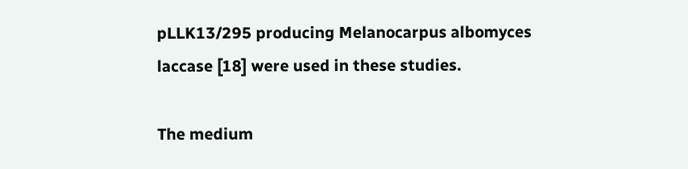pLLK13/295 producing Melanocarpus albomyces laccase [18] were used in these studies.

The medium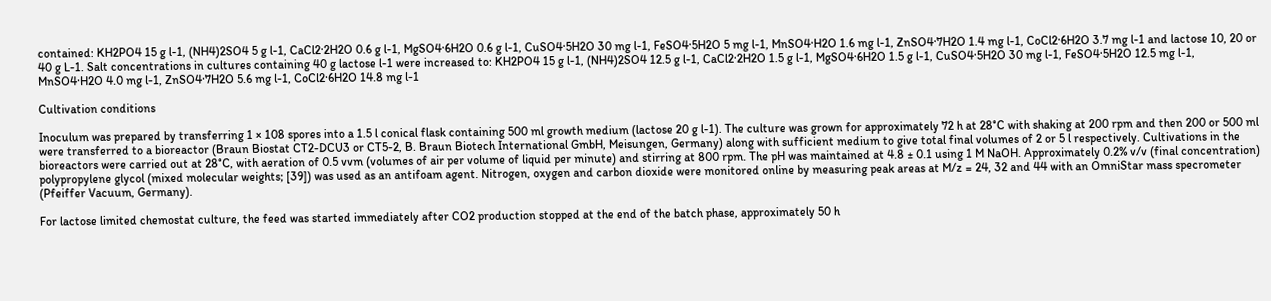contained: KH2PO4 15 g l-1, (NH4)2SO4 5 g l-1, CaCl2·2H2O 0.6 g l-1, MgSO4·6H2O 0.6 g l-1, CuSO4·5H2O 30 mg l-1, FeSO4·5H2O 5 mg l-1, MnSO4·H2O 1.6 mg l-1, ZnSO4·7H2O 1.4 mg l-1, CoCl2·6H2O 3.7 mg l-1 and lactose 10, 20 or 40 g L-1. Salt concentrations in cultures containing 40 g lactose l-1 were increased to: KH2PO4 15 g l-1, (NH4)2SO4 12.5 g l-1, CaCl2·2H2O 1.5 g l-1, MgSO4·6H2O 1.5 g l-1, CuSO4·5H2O 30 mg l-1, FeSO4·5H2O 12.5 mg l-1, MnSO4·H2O 4.0 mg l-1, ZnSO4·7H2O 5.6 mg l-1, CoCl2·6H2O 14.8 mg l-1

Cultivation conditions

Inoculum was prepared by transferring 1 × 108 spores into a 1.5 l conical flask containing 500 ml growth medium (lactose 20 g l-1). The culture was grown for approximately 72 h at 28°C with shaking at 200 rpm and then 200 or 500 ml were transferred to a bioreactor (Braun Biostat CT2-DCU3 or CT5-2, B. Braun Biotech International GmbH, Meisungen, Germany) along with sufficient medium to give total final volumes of 2 or 5 l respectively. Cultivations in the bioreactors were carried out at 28°C, with aeration of 0.5 vvm (volumes of air per volume of liquid per minute) and stirring at 800 rpm. The pH was maintained at 4.8 ± 0.1 using 1 M NaOH. Approximately 0.2% v/v (final concentration) polypropylene glycol (mixed molecular weights; [39]) was used as an antifoam agent. Nitrogen, oxygen and carbon dioxide were monitored online by measuring peak areas at M/z = 24, 32 and 44 with an OmniStar mass specrometer (Pfeiffer Vacuum, Germany).

For lactose limited chemostat culture, the feed was started immediately after CO2 production stopped at the end of the batch phase, approximately 50 h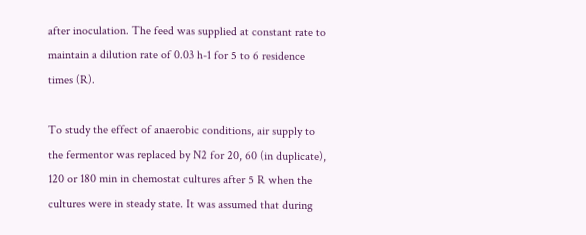after inoculation. The feed was supplied at constant rate to maintain a dilution rate of 0.03 h-1 for 5 to 6 residence times (R).

To study the effect of anaerobic conditions, air supply to the fermentor was replaced by N2 for 20, 60 (in duplicate), 120 or 180 min in chemostat cultures after 5 R when the cultures were in steady state. It was assumed that during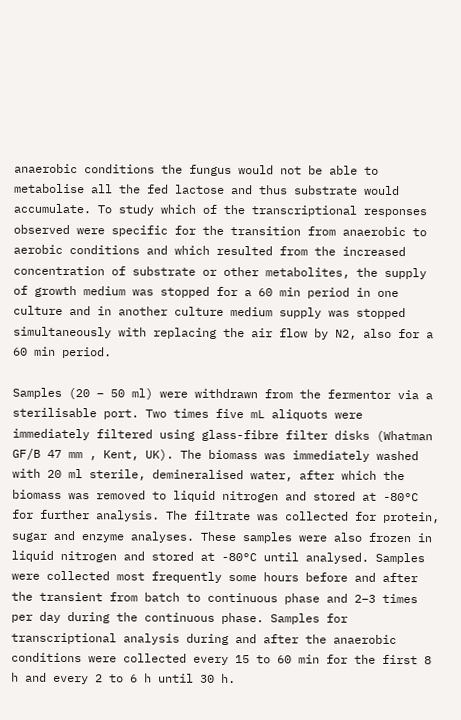anaerobic conditions the fungus would not be able to metabolise all the fed lactose and thus substrate would accumulate. To study which of the transcriptional responses observed were specific for the transition from anaerobic to aerobic conditions and which resulted from the increased concentration of substrate or other metabolites, the supply of growth medium was stopped for a 60 min period in one culture and in another culture medium supply was stopped simultaneously with replacing the air flow by N2, also for a 60 min period.

Samples (20 – 50 ml) were withdrawn from the fermentor via a sterilisable port. Two times five mL aliquots were immediately filtered using glass-fibre filter disks (Whatman GF/B 47 mm , Kent, UK). The biomass was immediately washed with 20 ml sterile, demineralised water, after which the biomass was removed to liquid nitrogen and stored at -80°C for further analysis. The filtrate was collected for protein, sugar and enzyme analyses. These samples were also frozen in liquid nitrogen and stored at -80°C until analysed. Samples were collected most frequently some hours before and after the transient from batch to continuous phase and 2–3 times per day during the continuous phase. Samples for transcriptional analysis during and after the anaerobic conditions were collected every 15 to 60 min for the first 8 h and every 2 to 6 h until 30 h.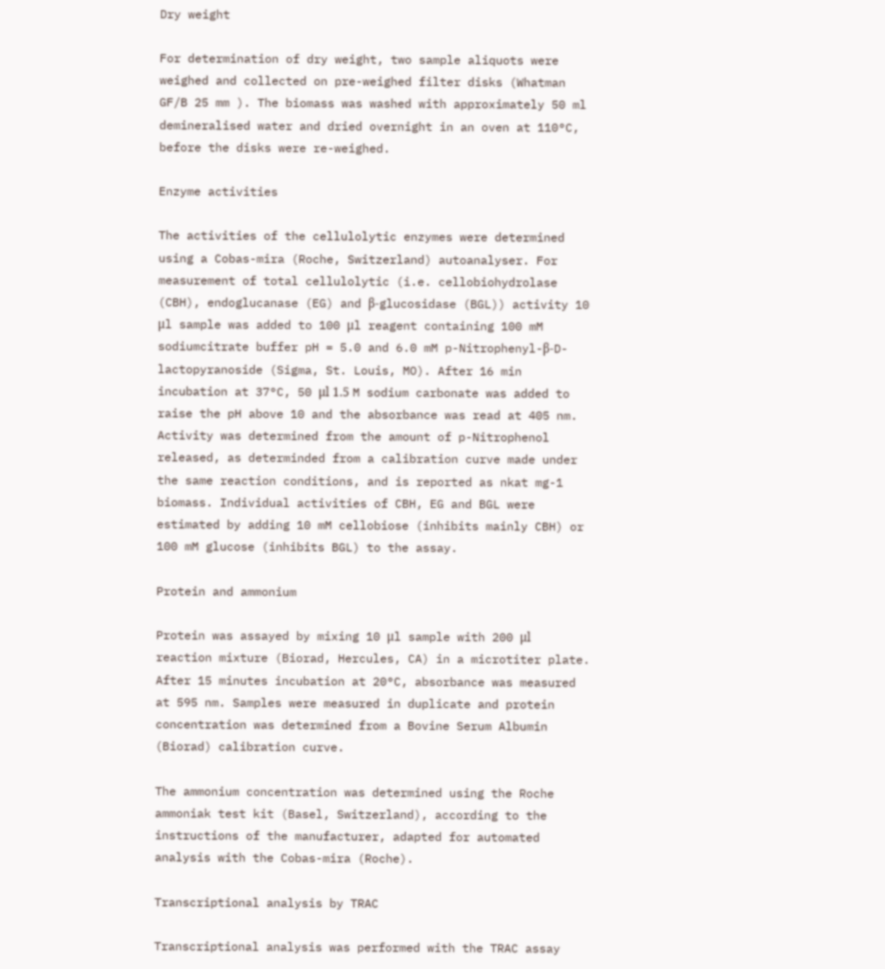Dry weight

For determination of dry weight, two sample aliquots were weighed and collected on pre-weighed filter disks (Whatman GF/B 25 mm ). The biomass was washed with approximately 50 ml demineralised water and dried overnight in an oven at 110°C, before the disks were re-weighed.

Enzyme activities

The activities of the cellulolytic enzymes were determined using a Cobas-mira (Roche, Switzerland) autoanalyser. For measurement of total cellulolytic (i.e. cellobiohydrolase (CBH), endoglucanase (EG) and β-glucosidase (BGL)) activity 10 μl sample was added to 100 μl reagent containing 100 mM sodiumcitrate buffer pH = 5.0 and 6.0 mM p-Nitrophenyl-β-D-lactopyranoside (Sigma, St. Louis, MO). After 16 min incubation at 37°C, 50 μl 1.5 M sodium carbonate was added to raise the pH above 10 and the absorbance was read at 405 nm. Activity was determined from the amount of p-Nitrophenol released, as determinded from a calibration curve made under the same reaction conditions, and is reported as nkat mg-1 biomass. Individual activities of CBH, EG and BGL were estimated by adding 10 mM cellobiose (inhibits mainly CBH) or 100 mM glucose (inhibits BGL) to the assay.

Protein and ammonium

Protein was assayed by mixing 10 μl sample with 200 μl reaction mixture (Biorad, Hercules, CA) in a microtiter plate. After 15 minutes incubation at 20°C, absorbance was measured at 595 nm. Samples were measured in duplicate and protein concentration was determined from a Bovine Serum Albumin (Biorad) calibration curve.

The ammonium concentration was determined using the Roche ammoniak test kit (Basel, Switzerland), according to the instructions of the manufacturer, adapted for automated analysis with the Cobas-mira (Roche).

Transcriptional analysis by TRAC

Transcriptional analysis was performed with the TRAC assay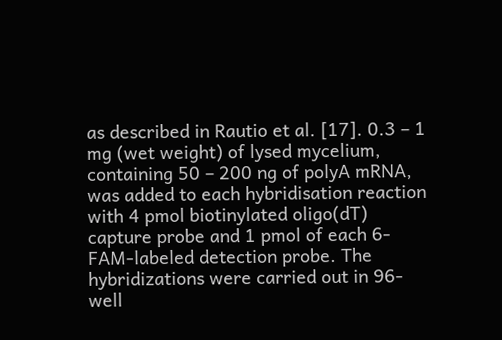as described in Rautio et al. [17]. 0.3 – 1 mg (wet weight) of lysed mycelium, containing 50 – 200 ng of polyA mRNA, was added to each hybridisation reaction with 4 pmol biotinylated oligo(dT) capture probe and 1 pmol of each 6-FAM-labeled detection probe. The hybridizations were carried out in 96-well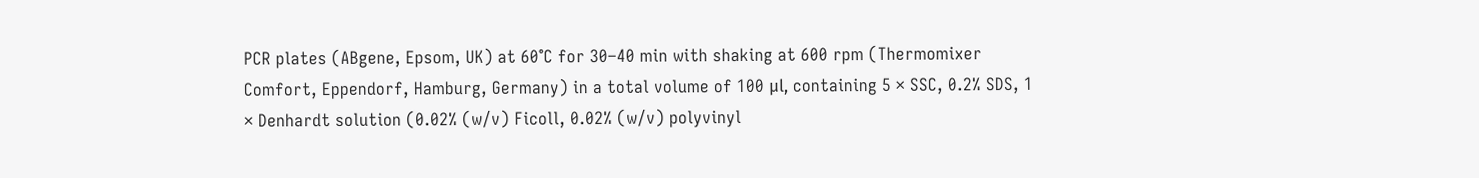PCR plates (ABgene, Epsom, UK) at 60°C for 30–40 min with shaking at 600 rpm (Thermomixer Comfort, Eppendorf, Hamburg, Germany) in a total volume of 100 μl, containing 5 × SSC, 0.2% SDS, 1 × Denhardt solution (0.02% (w/v) Ficoll, 0.02% (w/v) polyvinyl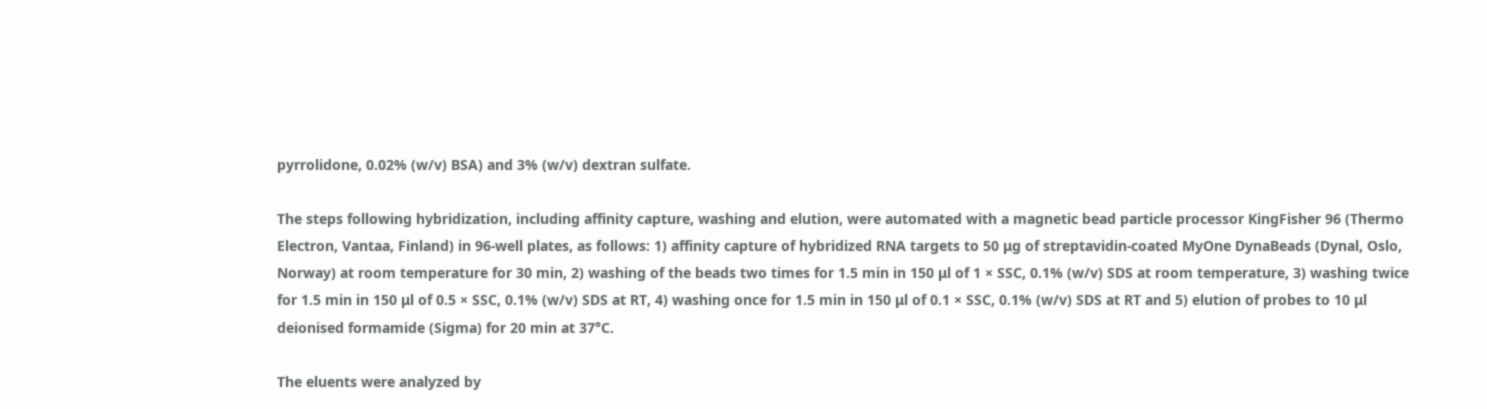pyrrolidone, 0.02% (w/v) BSA) and 3% (w/v) dextran sulfate.

The steps following hybridization, including affinity capture, washing and elution, were automated with a magnetic bead particle processor KingFisher 96 (Thermo Electron, Vantaa, Finland) in 96-well plates, as follows: 1) affinity capture of hybridized RNA targets to 50 μg of streptavidin-coated MyOne DynaBeads (Dynal, Oslo, Norway) at room temperature for 30 min, 2) washing of the beads two times for 1.5 min in 150 μl of 1 × SSC, 0.1% (w/v) SDS at room temperature, 3) washing twice for 1.5 min in 150 μl of 0.5 × SSC, 0.1% (w/v) SDS at RT, 4) washing once for 1.5 min in 150 μl of 0.1 × SSC, 0.1% (w/v) SDS at RT and 5) elution of probes to 10 μl deionised formamide (Sigma) for 20 min at 37°C.

The eluents were analyzed by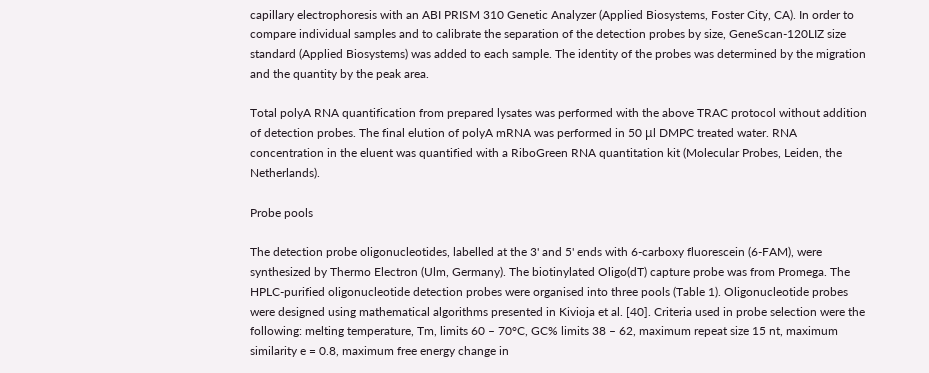capillary electrophoresis with an ABI PRISM 310 Genetic Analyzer (Applied Biosystems, Foster City, CA). In order to compare individual samples and to calibrate the separation of the detection probes by size, GeneScan-120LIZ size standard (Applied Biosystems) was added to each sample. The identity of the probes was determined by the migration and the quantity by the peak area.

Total polyA RNA quantification from prepared lysates was performed with the above TRAC protocol without addition of detection probes. The final elution of polyA mRNA was performed in 50 μl DMPC treated water. RNA concentration in the eluent was quantified with a RiboGreen RNA quantitation kit (Molecular Probes, Leiden, the Netherlands).

Probe pools

The detection probe oligonucleotides, labelled at the 3' and 5' ends with 6-carboxy fluorescein (6-FAM), were synthesized by Thermo Electron (Ulm, Germany). The biotinylated Oligo(dT) capture probe was from Promega. The HPLC-purified oligonucleotide detection probes were organised into three pools (Table 1). Oligonucleotide probes were designed using mathematical algorithms presented in Kivioja et al. [40]. Criteria used in probe selection were the following: melting temperature, Tm, limits 60 – 70°C, GC% limits 38 – 62, maximum repeat size 15 nt, maximum similarity e = 0.8, maximum free energy change in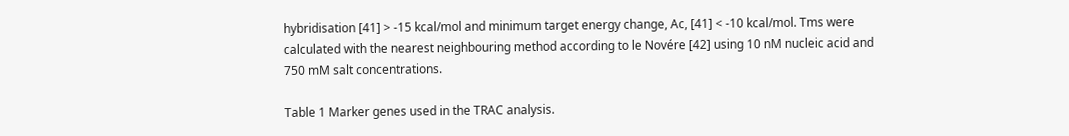hybridisation [41] > -15 kcal/mol and minimum target energy change, Ac, [41] < -10 kcal/mol. Tms were calculated with the nearest neighbouring method according to le Novére [42] using 10 nM nucleic acid and 750 mM salt concentrations.

Table 1 Marker genes used in the TRAC analysis.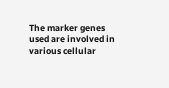The marker genes used are involved in various cellular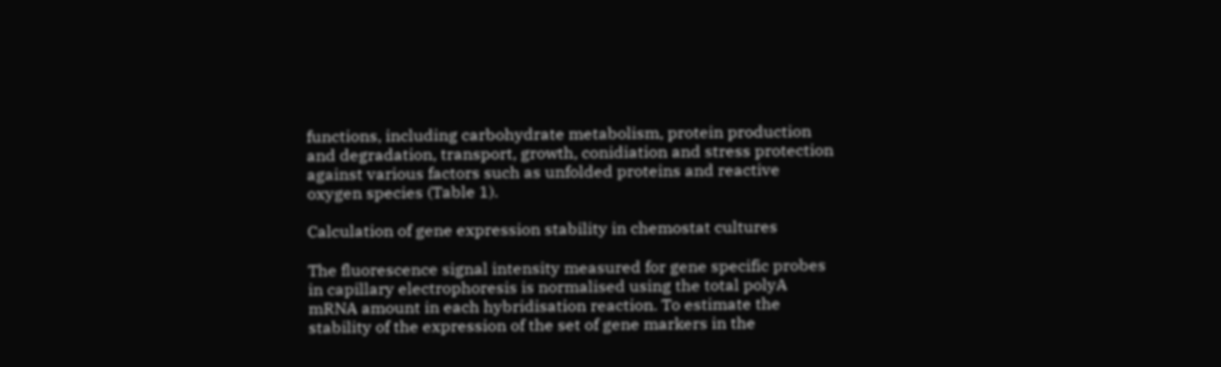functions, including carbohydrate metabolism, protein production and degradation, transport, growth, conidiation and stress protection against various factors such as unfolded proteins and reactive oxygen species (Table 1).

Calculation of gene expression stability in chemostat cultures

The fluorescence signal intensity measured for gene specific probes in capillary electrophoresis is normalised using the total polyA mRNA amount in each hybridisation reaction. To estimate the stability of the expression of the set of gene markers in the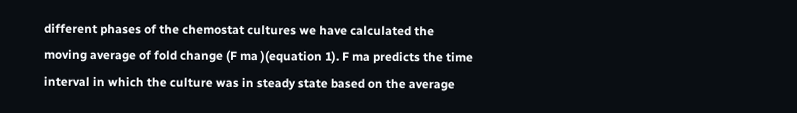different phases of the chemostat cultures we have calculated the moving average of fold change (F ma )(equation 1). F ma predicts the time interval in which the culture was in steady state based on the average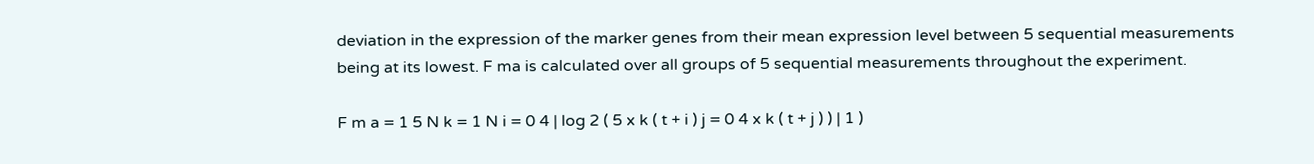deviation in the expression of the marker genes from their mean expression level between 5 sequential measurements being at its lowest. F ma is calculated over all groups of 5 sequential measurements throughout the experiment.

F m a = 1 5 N k = 1 N i = 0 4 | log 2 ( 5 x k ( t + i ) j = 0 4 x k ( t + j ) ) | 1 )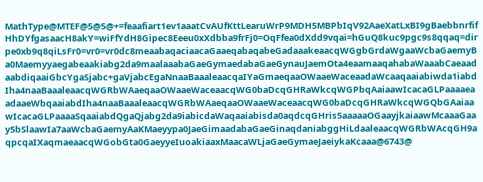MathType@MTEF@5@5@+=feaafiart1ev1aaatCvAUfKttLearuWrP9MDH5MBPbIqV92AaeXatLxBI9gBaebbnrfifHhDYfgasaacH8akY=wiFfYdH8Gipec8Eeeu0xXdbba9frFj0=OqFfea0dXdd9vqai=hGuQ8kuc9pgc9s8qqaq=dirpe0xb9q8qiLsFr0=vr0=vr0dc8meaabaqaciaacaGaaeqabaqabeGadaaakeaacqWGgbGrdaWgaaWcbaGaemyBa0Maemyyaegabeaakiabg2da9maalaaabaGaeGymaedabaGaeGynauJaemOta4eaamaaqahabaWaaabCaeaadaabdiqaaiGbcYgaSjabc+gaVjabcEgaNnaaBaaaleaacqaIYaGmaeqaaOWaaeWaceaadaWcaaqaaiabiwda1iabdIha4naaBaaaleaacqWGRbWAaeqaaOWaaeWaceaacqWG0baDcqGHRaWkcqWGPbqAaiaawIcacaGLPaaaaeaadaaeWbqaaiabdIha4naaBaaaleaacqWGRbWAaeqaaOWaaeWaceaacqWG0baDcqGHRaWkcqWGQbGAaiaawIcacaGLPaaaaSqaaiabdQgaQjabg2da9iabicdaWaqaaiabisda0aqdcqGHris5aaaaaOGaayjkaiaawMcaaaGaay5bSlaawIa7aaWcbaGaemyAaKMaeyypa0JaeGimaadabaGaeGinaqdaniabggHiLdaaleaacqWGRbWAcqGH9aqpcqaIXaqmaeaacqWGobGta0GaeyyeIuoakiaaxMaacaWLjaGaeGymaeJaeiykaKcaaa@6743@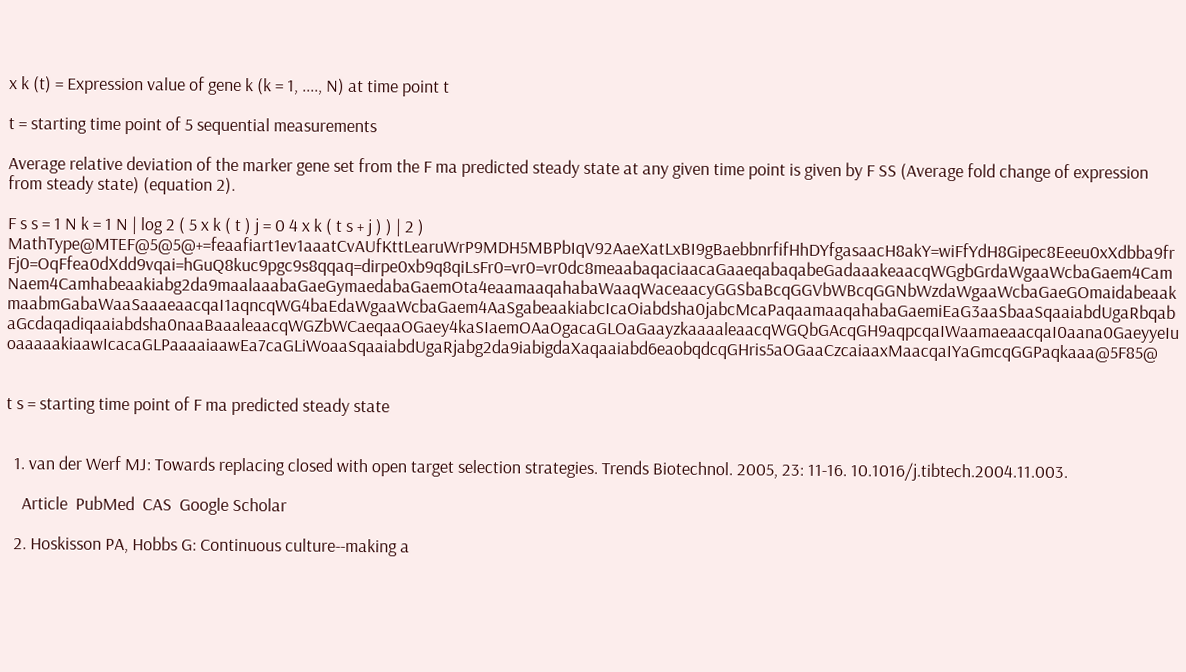x k (t) = Expression value of gene k (k = 1, ...., N) at time point t

t = starting time point of 5 sequential measurements

Average relative deviation of the marker gene set from the F ma predicted steady state at any given time point is given by F SS (Average fold change of expression from steady state) (equation 2).

F s s = 1 N k = 1 N | log 2 ( 5 x k ( t ) j = 0 4 x k ( t s + j ) ) | 2 ) MathType@MTEF@5@5@+=feaafiart1ev1aaatCvAUfKttLearuWrP9MDH5MBPbIqV92AaeXatLxBI9gBaebbnrfifHhDYfgasaacH8akY=wiFfYdH8Gipec8Eeeu0xXdbba9frFj0=OqFfea0dXdd9vqai=hGuQ8kuc9pgc9s8qqaq=dirpe0xb9q8qiLsFr0=vr0=vr0dc8meaabaqaciaacaGaaeqabaqabeGadaaakeaacqWGgbGrdaWgaaWcbaGaem4CamNaem4Camhabeaakiabg2da9maalaaabaGaeGymaedabaGaemOta4eaamaaqahabaWaaqWaceaacyGGSbaBcqGGVbWBcqGGNbWzdaWgaaWcbaGaeGOmaidabeaakmaabmGabaWaaSaaaeaacqaI1aqncqWG4baEdaWgaaWcbaGaem4AaSgabeaakiabcIcaOiabdsha0jabcMcaPaqaamaaqahabaGaemiEaG3aaSbaaSqaaiabdUgaRbqabaGcdaqadiqaaiabdsha0naaBaaaleaacqWGZbWCaeqaaOGaey4kaSIaemOAaOgacaGLOaGaayzkaaaaleaacqWGQbGAcqGH9aqpcqaIWaamaeaacqaI0aana0GaeyyeIuoaaaaakiaawIcacaGLPaaaaiaawEa7caGLiWoaaSqaaiabdUgaRjabg2da9iabigdaXaqaaiabd6eaobqdcqGHris5aOGaaCzcaiaaxMaacqaIYaGmcqGGPaqkaaa@5F85@


t s = starting time point of F ma predicted steady state


  1. van der Werf MJ: Towards replacing closed with open target selection strategies. Trends Biotechnol. 2005, 23: 11-16. 10.1016/j.tibtech.2004.11.003.

    Article  PubMed  CAS  Google Scholar

  2. Hoskisson PA, Hobbs G: Continuous culture--making a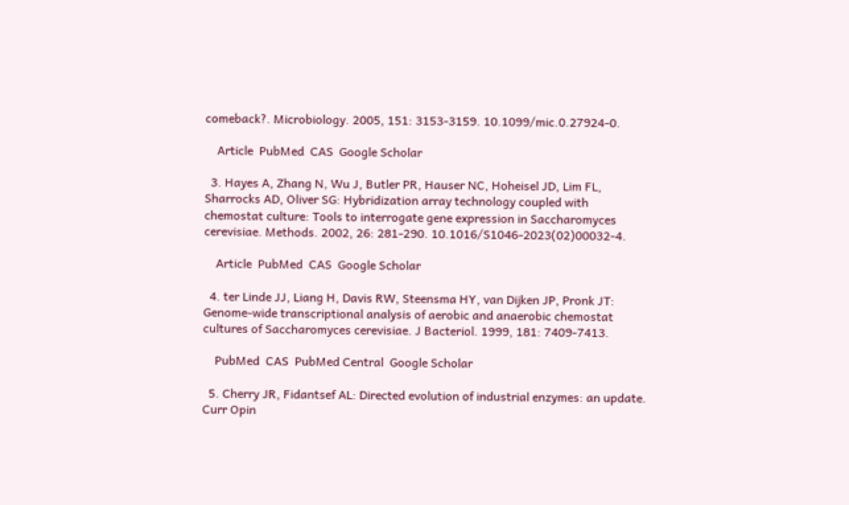comeback?. Microbiology. 2005, 151: 3153-3159. 10.1099/mic.0.27924-0.

    Article  PubMed  CAS  Google Scholar

  3. Hayes A, Zhang N, Wu J, Butler PR, Hauser NC, Hoheisel JD, Lim FL, Sharrocks AD, Oliver SG: Hybridization array technology coupled with chemostat culture: Tools to interrogate gene expression in Saccharomyces cerevisiae. Methods. 2002, 26: 281-290. 10.1016/S1046-2023(02)00032-4.

    Article  PubMed  CAS  Google Scholar

  4. ter Linde JJ, Liang H, Davis RW, Steensma HY, van Dijken JP, Pronk JT: Genome-wide transcriptional analysis of aerobic and anaerobic chemostat cultures of Saccharomyces cerevisiae. J Bacteriol. 1999, 181: 7409-7413.

    PubMed  CAS  PubMed Central  Google Scholar

  5. Cherry JR, Fidantsef AL: Directed evolution of industrial enzymes: an update. Curr Opin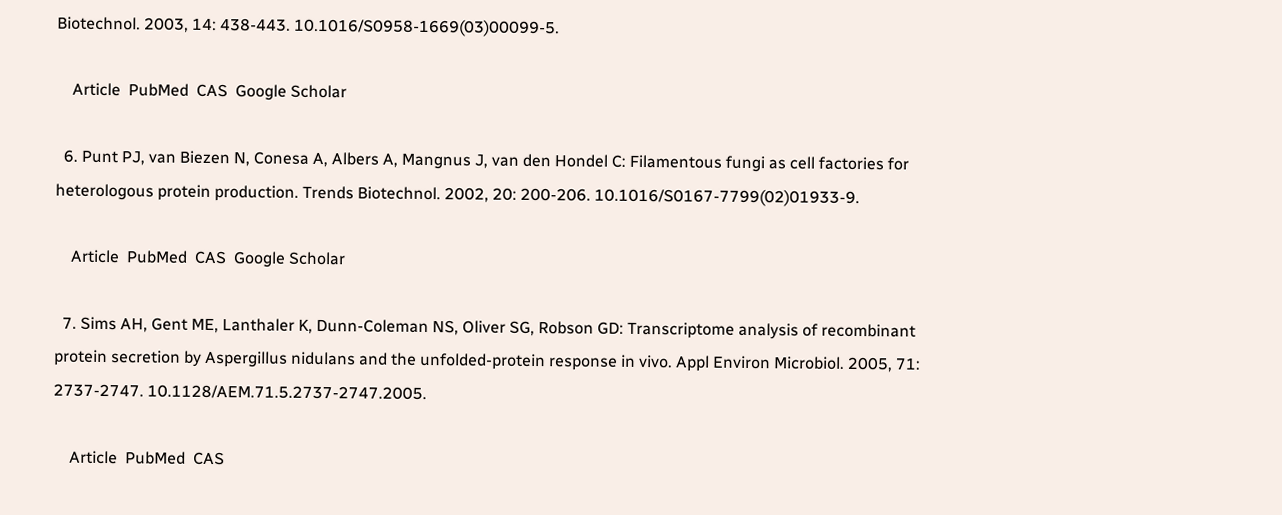Biotechnol. 2003, 14: 438-443. 10.1016/S0958-1669(03)00099-5.

    Article  PubMed  CAS  Google Scholar

  6. Punt PJ, van Biezen N, Conesa A, Albers A, Mangnus J, van den Hondel C: Filamentous fungi as cell factories for heterologous protein production. Trends Biotechnol. 2002, 20: 200-206. 10.1016/S0167-7799(02)01933-9.

    Article  PubMed  CAS  Google Scholar

  7. Sims AH, Gent ME, Lanthaler K, Dunn-Coleman NS, Oliver SG, Robson GD: Transcriptome analysis of recombinant protein secretion by Aspergillus nidulans and the unfolded-protein response in vivo. Appl Environ Microbiol. 2005, 71: 2737-2747. 10.1128/AEM.71.5.2737-2747.2005.

    Article  PubMed  CAS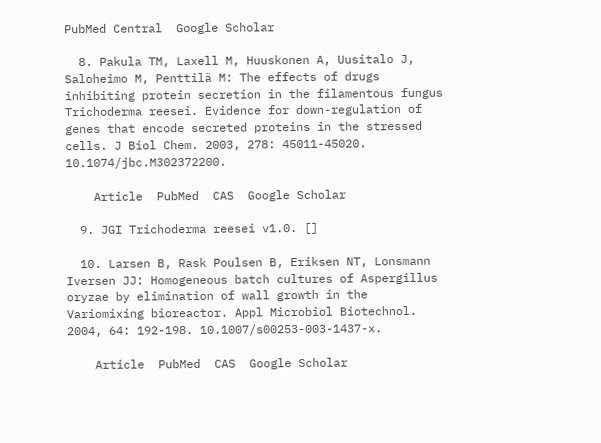PubMed Central  Google Scholar

  8. Pakula TM, Laxell M, Huuskonen A, Uusitalo J, Saloheimo M, Penttilä M: The effects of drugs inhibiting protein secretion in the filamentous fungus Trichoderma reesei. Evidence for down-regulation of genes that encode secreted proteins in the stressed cells. J Biol Chem. 2003, 278: 45011-45020. 10.1074/jbc.M302372200.

    Article  PubMed  CAS  Google Scholar

  9. JGI Trichoderma reesei v1.0. []

  10. Larsen B, Rask Poulsen B, Eriksen NT, Lonsmann Iversen JJ: Homogeneous batch cultures of Aspergillus oryzae by elimination of wall growth in the Variomixing bioreactor. Appl Microbiol Biotechnol. 2004, 64: 192-198. 10.1007/s00253-003-1437-x.

    Article  PubMed  CAS  Google Scholar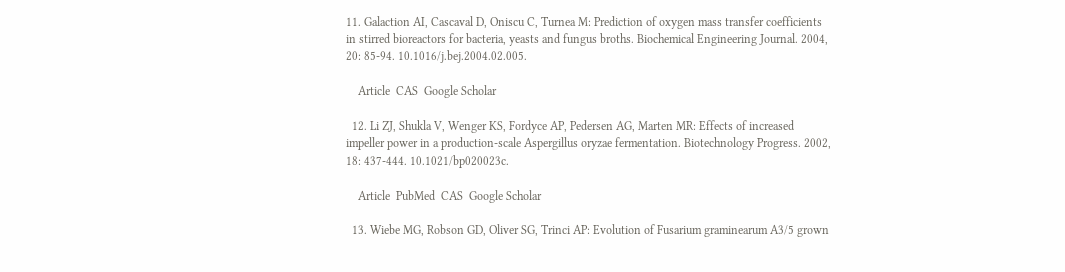11. Galaction AI, Cascaval D, Oniscu C, Turnea M: Prediction of oxygen mass transfer coefficients in stirred bioreactors for bacteria, yeasts and fungus broths. Biochemical Engineering Journal. 2004, 20: 85-94. 10.1016/j.bej.2004.02.005.

    Article  CAS  Google Scholar

  12. Li ZJ, Shukla V, Wenger KS, Fordyce AP, Pedersen AG, Marten MR: Effects of increased impeller power in a production-scale Aspergillus oryzae fermentation. Biotechnology Progress. 2002, 18: 437-444. 10.1021/bp020023c.

    Article  PubMed  CAS  Google Scholar

  13. Wiebe MG, Robson GD, Oliver SG, Trinci AP: Evolution of Fusarium graminearum A3/5 grown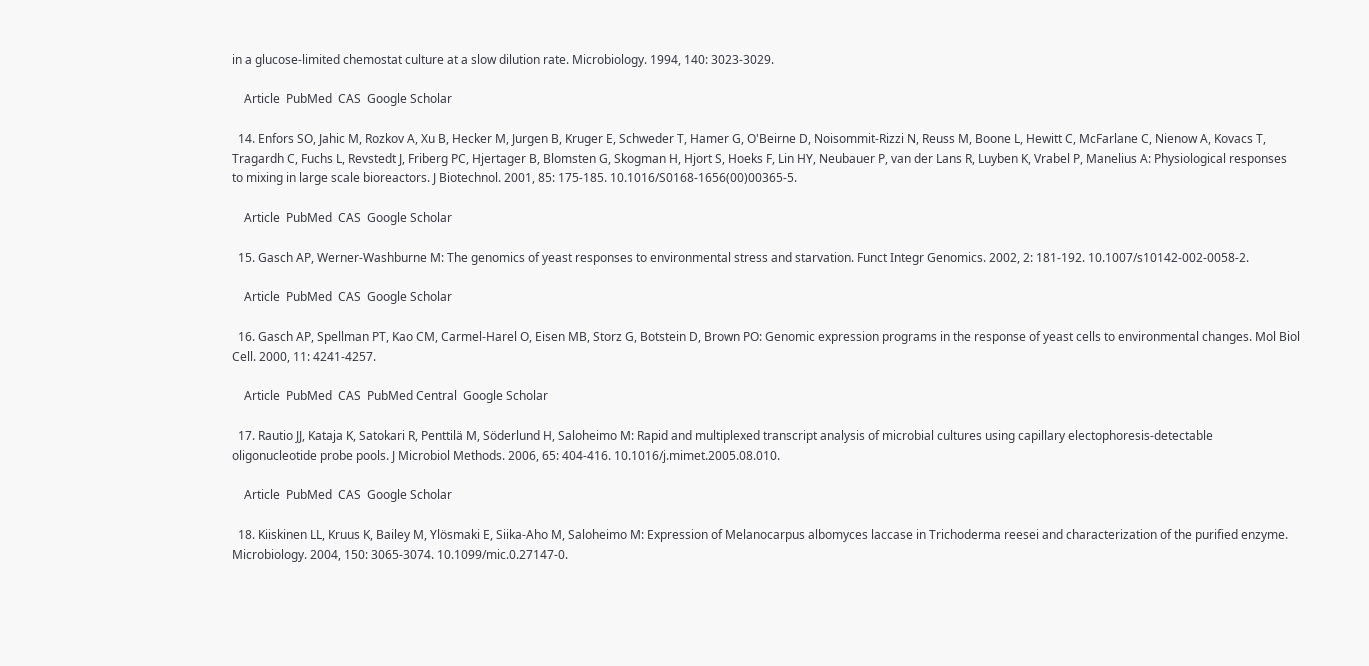in a glucose-limited chemostat culture at a slow dilution rate. Microbiology. 1994, 140: 3023-3029.

    Article  PubMed  CAS  Google Scholar

  14. Enfors SO, Jahic M, Rozkov A, Xu B, Hecker M, Jurgen B, Kruger E, Schweder T, Hamer G, O'Beirne D, Noisommit-Rizzi N, Reuss M, Boone L, Hewitt C, McFarlane C, Nienow A, Kovacs T, Tragardh C, Fuchs L, Revstedt J, Friberg PC, Hjertager B, Blomsten G, Skogman H, Hjort S, Hoeks F, Lin HY, Neubauer P, van der Lans R, Luyben K, Vrabel P, Manelius A: Physiological responses to mixing in large scale bioreactors. J Biotechnol. 2001, 85: 175-185. 10.1016/S0168-1656(00)00365-5.

    Article  PubMed  CAS  Google Scholar

  15. Gasch AP, Werner-Washburne M: The genomics of yeast responses to environmental stress and starvation. Funct Integr Genomics. 2002, 2: 181-192. 10.1007/s10142-002-0058-2.

    Article  PubMed  CAS  Google Scholar

  16. Gasch AP, Spellman PT, Kao CM, Carmel-Harel O, Eisen MB, Storz G, Botstein D, Brown PO: Genomic expression programs in the response of yeast cells to environmental changes. Mol Biol Cell. 2000, 11: 4241-4257.

    Article  PubMed  CAS  PubMed Central  Google Scholar

  17. Rautio JJ, Kataja K, Satokari R, Penttilä M, Söderlund H, Saloheimo M: Rapid and multiplexed transcript analysis of microbial cultures using capillary electophoresis-detectable oligonucleotide probe pools. J Microbiol Methods. 2006, 65: 404-416. 10.1016/j.mimet.2005.08.010.

    Article  PubMed  CAS  Google Scholar

  18. Kiiskinen LL, Kruus K, Bailey M, Ylösmaki E, Siika-Aho M, Saloheimo M: Expression of Melanocarpus albomyces laccase in Trichoderma reesei and characterization of the purified enzyme. Microbiology. 2004, 150: 3065-3074. 10.1099/mic.0.27147-0.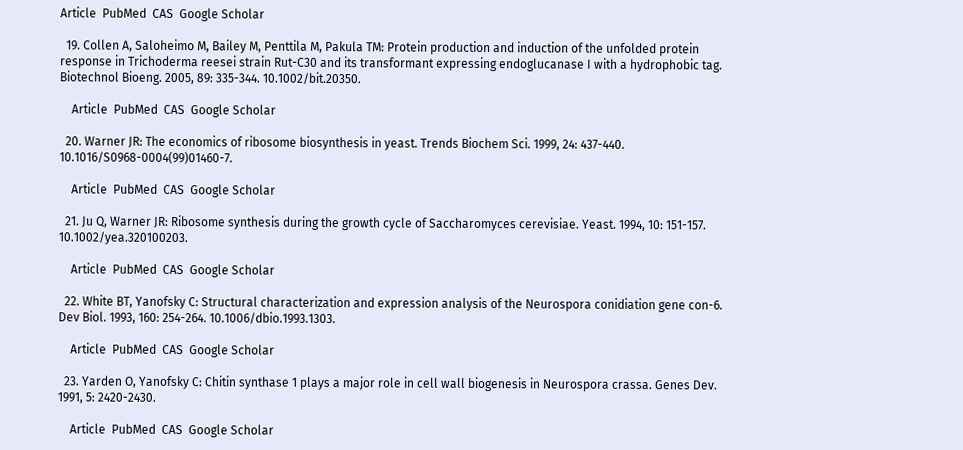Article  PubMed  CAS  Google Scholar

  19. Collen A, Saloheimo M, Bailey M, Penttila M, Pakula TM: Protein production and induction of the unfolded protein response in Trichoderma reesei strain Rut-C30 and its transformant expressing endoglucanase I with a hydrophobic tag. Biotechnol Bioeng. 2005, 89: 335-344. 10.1002/bit.20350.

    Article  PubMed  CAS  Google Scholar

  20. Warner JR: The economics of ribosome biosynthesis in yeast. Trends Biochem Sci. 1999, 24: 437-440. 10.1016/S0968-0004(99)01460-7.

    Article  PubMed  CAS  Google Scholar

  21. Ju Q, Warner JR: Ribosome synthesis during the growth cycle of Saccharomyces cerevisiae. Yeast. 1994, 10: 151-157. 10.1002/yea.320100203.

    Article  PubMed  CAS  Google Scholar

  22. White BT, Yanofsky C: Structural characterization and expression analysis of the Neurospora conidiation gene con-6. Dev Biol. 1993, 160: 254-264. 10.1006/dbio.1993.1303.

    Article  PubMed  CAS  Google Scholar

  23. Yarden O, Yanofsky C: Chitin synthase 1 plays a major role in cell wall biogenesis in Neurospora crassa. Genes Dev. 1991, 5: 2420-2430.

    Article  PubMed  CAS  Google Scholar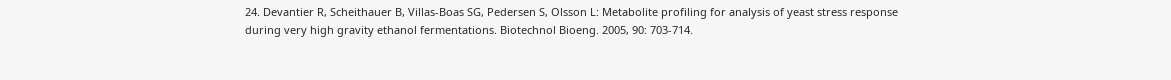24. Devantier R, Scheithauer B, Villas-Boas SG, Pedersen S, Olsson L: Metabolite profiling for analysis of yeast stress response during very high gravity ethanol fermentations. Biotechnol Bioeng. 2005, 90: 703-714.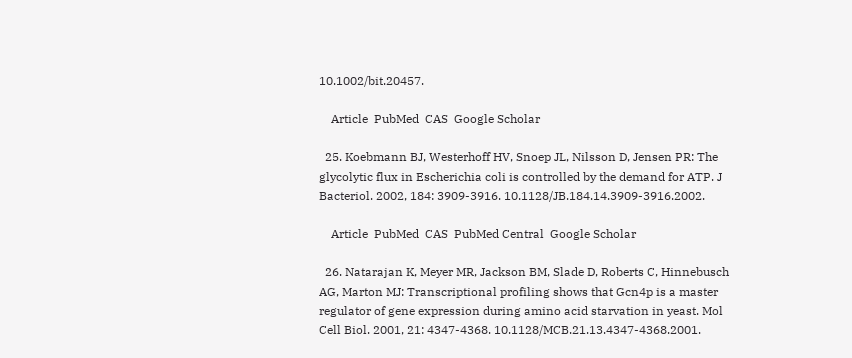10.1002/bit.20457.

    Article  PubMed  CAS  Google Scholar

  25. Koebmann BJ, Westerhoff HV, Snoep JL, Nilsson D, Jensen PR: The glycolytic flux in Escherichia coli is controlled by the demand for ATP. J Bacteriol. 2002, 184: 3909-3916. 10.1128/JB.184.14.3909-3916.2002.

    Article  PubMed  CAS  PubMed Central  Google Scholar

  26. Natarajan K, Meyer MR, Jackson BM, Slade D, Roberts C, Hinnebusch AG, Marton MJ: Transcriptional profiling shows that Gcn4p is a master regulator of gene expression during amino acid starvation in yeast. Mol Cell Biol. 2001, 21: 4347-4368. 10.1128/MCB.21.13.4347-4368.2001.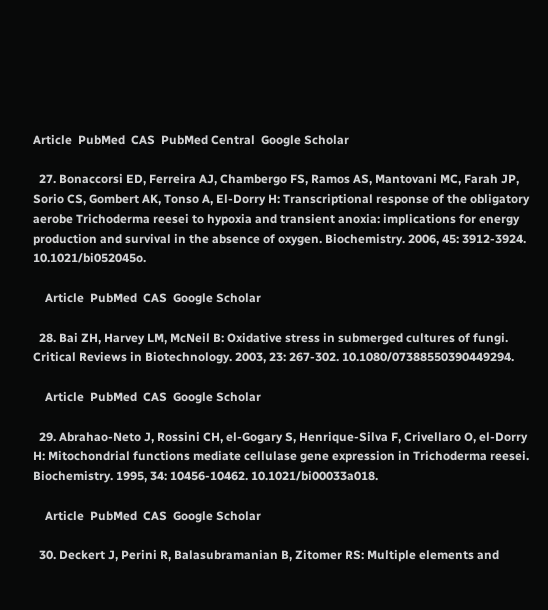Article  PubMed  CAS  PubMed Central  Google Scholar

  27. Bonaccorsi ED, Ferreira AJ, Chambergo FS, Ramos AS, Mantovani MC, Farah JP, Sorio CS, Gombert AK, Tonso A, El-Dorry H: Transcriptional response of the obligatory aerobe Trichoderma reesei to hypoxia and transient anoxia: implications for energy production and survival in the absence of oxygen. Biochemistry. 2006, 45: 3912-3924. 10.1021/bi052045o.

    Article  PubMed  CAS  Google Scholar

  28. Bai ZH, Harvey LM, McNeil B: Oxidative stress in submerged cultures of fungi. Critical Reviews in Biotechnology. 2003, 23: 267-302. 10.1080/07388550390449294.

    Article  PubMed  CAS  Google Scholar

  29. Abrahao-Neto J, Rossini CH, el-Gogary S, Henrique-Silva F, Crivellaro O, el-Dorry H: Mitochondrial functions mediate cellulase gene expression in Trichoderma reesei. Biochemistry. 1995, 34: 10456-10462. 10.1021/bi00033a018.

    Article  PubMed  CAS  Google Scholar

  30. Deckert J, Perini R, Balasubramanian B, Zitomer RS: Multiple elements and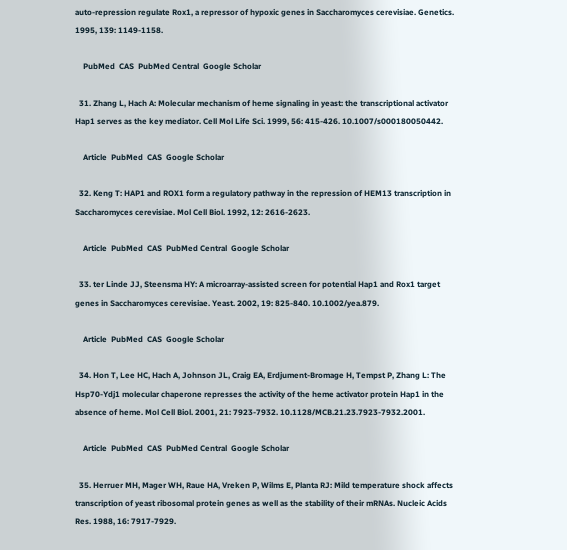auto-repression regulate Rox1, a repressor of hypoxic genes in Saccharomyces cerevisiae. Genetics. 1995, 139: 1149-1158.

    PubMed  CAS  PubMed Central  Google Scholar

  31. Zhang L, Hach A: Molecular mechanism of heme signaling in yeast: the transcriptional activator Hap1 serves as the key mediator. Cell Mol Life Sci. 1999, 56: 415-426. 10.1007/s000180050442.

    Article  PubMed  CAS  Google Scholar

  32. Keng T: HAP1 and ROX1 form a regulatory pathway in the repression of HEM13 transcription in Saccharomyces cerevisiae. Mol Cell Biol. 1992, 12: 2616-2623.

    Article  PubMed  CAS  PubMed Central  Google Scholar

  33. ter Linde JJ, Steensma HY: A microarray-assisted screen for potential Hap1 and Rox1 target genes in Saccharomyces cerevisiae. Yeast. 2002, 19: 825-840. 10.1002/yea.879.

    Article  PubMed  CAS  Google Scholar

  34. Hon T, Lee HC, Hach A, Johnson JL, Craig EA, Erdjument-Bromage H, Tempst P, Zhang L: The Hsp70-Ydj1 molecular chaperone represses the activity of the heme activator protein Hap1 in the absence of heme. Mol Cell Biol. 2001, 21: 7923-7932. 10.1128/MCB.21.23.7923-7932.2001.

    Article  PubMed  CAS  PubMed Central  Google Scholar

  35. Herruer MH, Mager WH, Raue HA, Vreken P, Wilms E, Planta RJ: Mild temperature shock affects transcription of yeast ribosomal protein genes as well as the stability of their mRNAs. Nucleic Acids Res. 1988, 16: 7917-7929.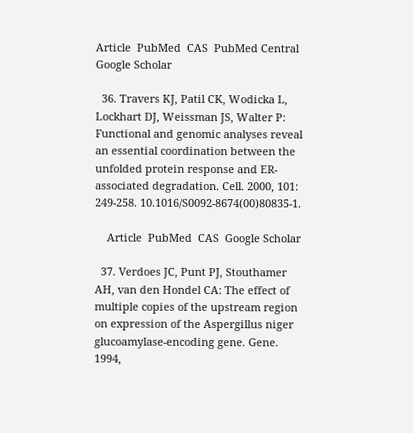Article  PubMed  CAS  PubMed Central  Google Scholar

  36. Travers KJ, Patil CK, Wodicka L, Lockhart DJ, Weissman JS, Walter P: Functional and genomic analyses reveal an essential coordination between the unfolded protein response and ER-associated degradation. Cell. 2000, 101: 249-258. 10.1016/S0092-8674(00)80835-1.

    Article  PubMed  CAS  Google Scholar

  37. Verdoes JC, Punt PJ, Stouthamer AH, van den Hondel CA: The effect of multiple copies of the upstream region on expression of the Aspergillus niger glucoamylase-encoding gene. Gene. 1994,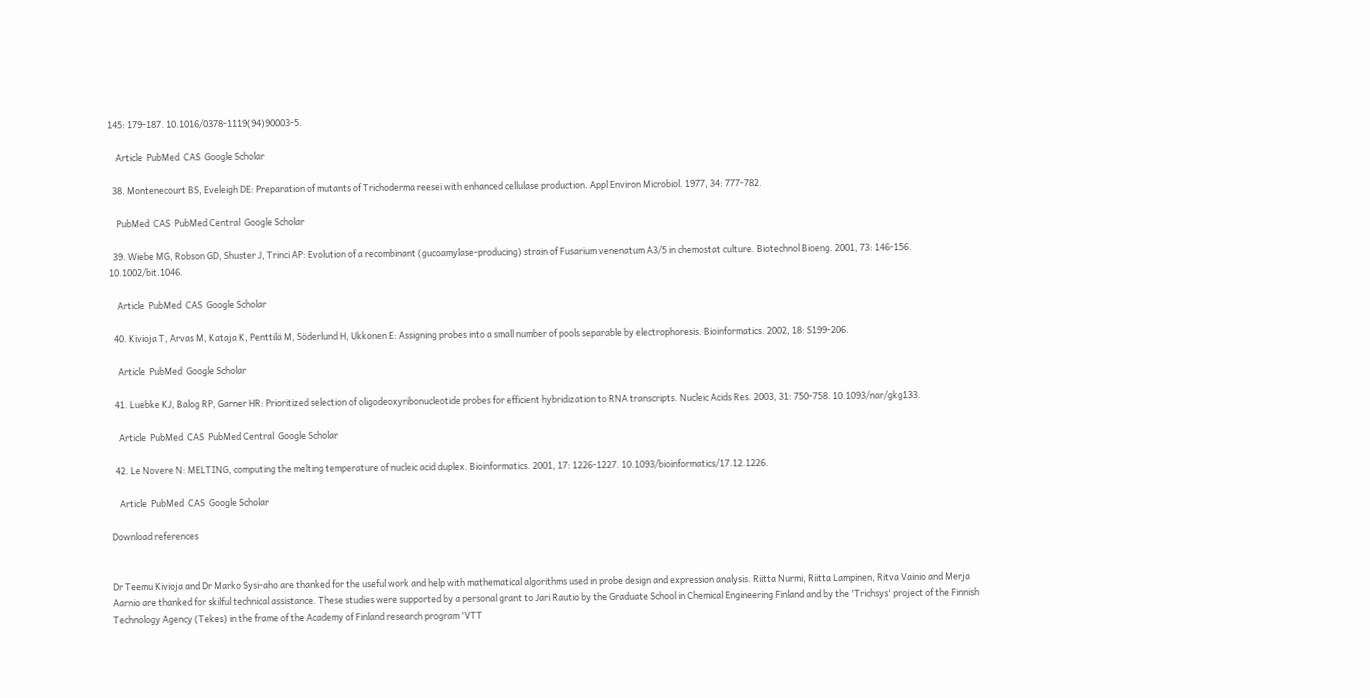145: 179-187. 10.1016/0378-1119(94)90003-5.

    Article  PubMed  CAS  Google Scholar

  38. Montenecourt BS, Eveleigh DE: Preparation of mutants of Trichoderma reesei with enhanced cellulase production. Appl Environ Microbiol. 1977, 34: 777-782.

    PubMed  CAS  PubMed Central  Google Scholar

  39. Wiebe MG, Robson GD, Shuster J, Trinci AP: Evolution of a recombinant (gucoamylase-producing) strain of Fusarium venenatum A3/5 in chemostat culture. Biotechnol Bioeng. 2001, 73: 146-156. 10.1002/bit.1046.

    Article  PubMed  CAS  Google Scholar

  40. Kivioja T, Arvas M, Kataja K, Penttilä M, Söderlund H, Ukkonen E: Assigning probes into a small number of pools separable by electrophoresis. Bioinformatics. 2002, 18: S199-206.

    Article  PubMed  Google Scholar

  41. Luebke KJ, Balog RP, Garner HR: Prioritized selection of oligodeoxyribonucleotide probes for efficient hybridization to RNA transcripts. Nucleic Acids Res. 2003, 31: 750-758. 10.1093/nar/gkg133.

    Article  PubMed  CAS  PubMed Central  Google Scholar

  42. Le Novere N: MELTING, computing the melting temperature of nucleic acid duplex. Bioinformatics. 2001, 17: 1226-1227. 10.1093/bioinformatics/17.12.1226.

    Article  PubMed  CAS  Google Scholar

Download references


Dr Teemu Kivioja and Dr Marko Sysi-aho are thanked for the useful work and help with mathematical algorithms used in probe design and expression analysis. Riitta Nurmi, Riitta Lampinen, Ritva Vainio and Merja Aarnio are thanked for skilful technical assistance. These studies were supported by a personal grant to Jari Rautio by the Graduate School in Chemical Engineering Finland and by the 'Trichsys' project of the Finnish Technology Agency (Tekes) in the frame of the Academy of Finland research program 'VTT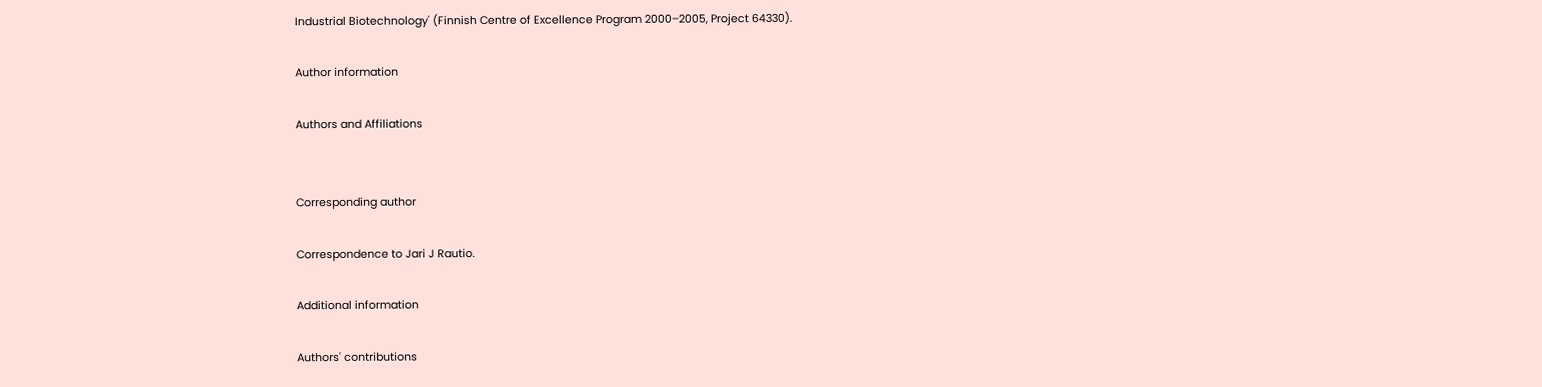Industrial Biotechnology' (Finnish Centre of Excellence Program 2000–2005, Project 64330).

Author information

Authors and Affiliations


Corresponding author

Correspondence to Jari J Rautio.

Additional information

Authors' contributions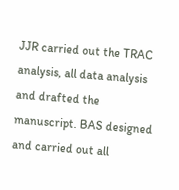JJR carried out the TRAC analysis, all data analysis and drafted the manuscript. BAS designed and carried out all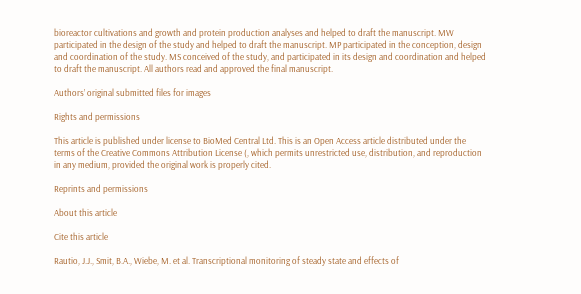bioreactor cultivations and growth and protein production analyses and helped to draft the manuscript. MW participated in the design of the study and helped to draft the manuscript. MP participated in the conception, design and coordination of the study. MS conceived of the study, and participated in its design and coordination and helped to draft the manuscript. All authors read and approved the final manuscript.

Authors’ original submitted files for images

Rights and permissions

This article is published under license to BioMed Central Ltd. This is an Open Access article distributed under the terms of the Creative Commons Attribution License (, which permits unrestricted use, distribution, and reproduction in any medium, provided the original work is properly cited.

Reprints and permissions

About this article

Cite this article

Rautio, J.J., Smit, B.A., Wiebe, M. et al. Transcriptional monitoring of steady state and effects of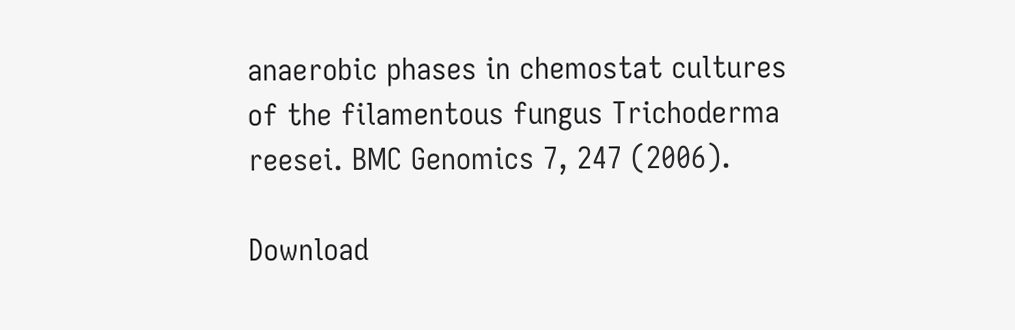anaerobic phases in chemostat cultures of the filamentous fungus Trichoderma reesei. BMC Genomics 7, 247 (2006).

Download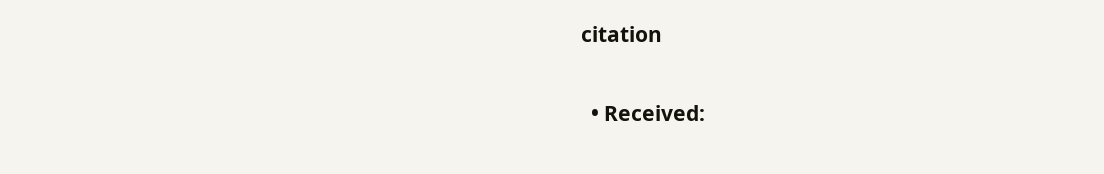citation

  • Received: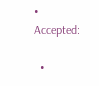• Accepted:

  •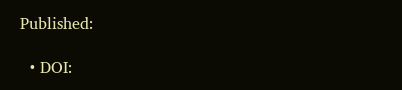Published:

  • DOI: